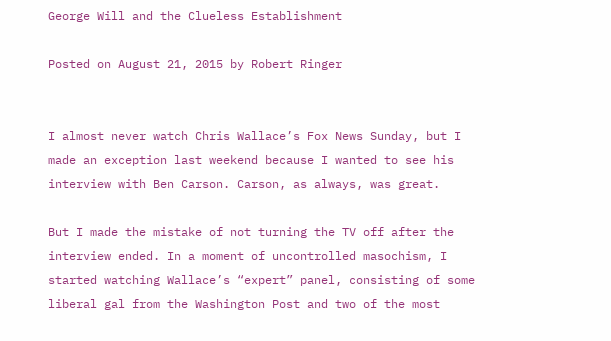George Will and the Clueless Establishment

Posted on August 21, 2015 by Robert Ringer


I almost never watch Chris Wallace’s Fox News Sunday, but I made an exception last weekend because I wanted to see his interview with Ben Carson. Carson, as always, was great.

But I made the mistake of not turning the TV off after the interview ended. In a moment of uncontrolled masochism, I started watching Wallace’s “expert” panel, consisting of some liberal gal from the Washington Post and two of the most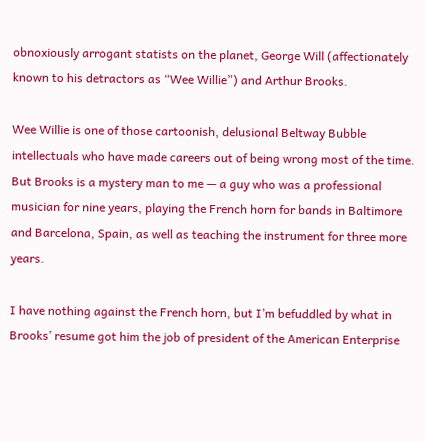obnoxiously arrogant statists on the planet, George Will (affectionately known to his detractors as “Wee Willie”) and Arthur Brooks.

Wee Willie is one of those cartoonish, delusional Beltway Bubble intellectuals who have made careers out of being wrong most of the time. But Brooks is a mystery man to me — a guy who was a professional musician for nine years, playing the French horn for bands in Baltimore and Barcelona, Spain, as well as teaching the instrument for three more years.

I have nothing against the French horn, but I’m befuddled by what in Brooks’ resume got him the job of president of the American Enterprise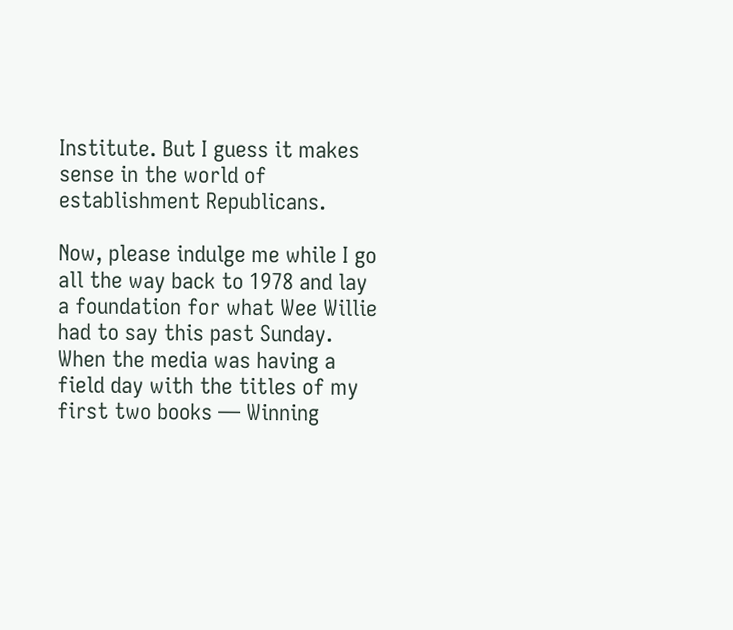Institute. But I guess it makes sense in the world of establishment Republicans.

Now, please indulge me while I go all the way back to 1978 and lay a foundation for what Wee Willie had to say this past Sunday. When the media was having a field day with the titles of my first two books — Winning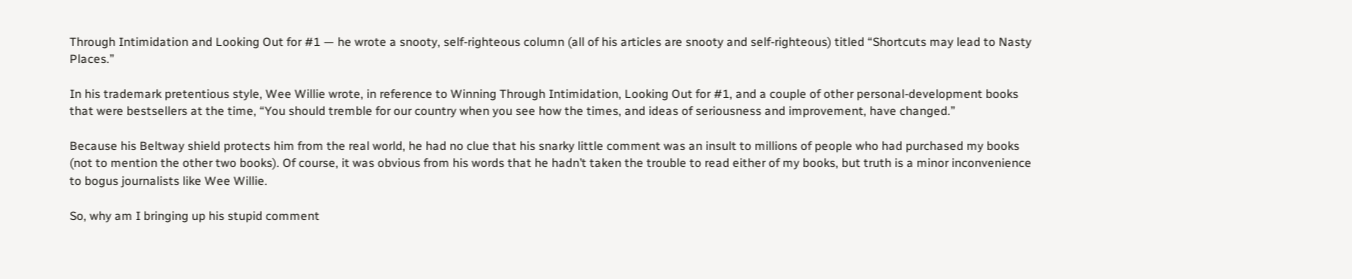Through Intimidation and Looking Out for #1 — he wrote a snooty, self-righteous column (all of his articles are snooty and self-righteous) titled “Shortcuts may lead to Nasty Places.”

In his trademark pretentious style, Wee Willie wrote, in reference to Winning Through Intimidation, Looking Out for #1, and a couple of other personal-development books that were bestsellers at the time, “You should tremble for our country when you see how the times, and ideas of seriousness and improvement, have changed.”

Because his Beltway shield protects him from the real world, he had no clue that his snarky little comment was an insult to millions of people who had purchased my books (not to mention the other two books). Of course, it was obvious from his words that he hadn’t taken the trouble to read either of my books, but truth is a minor inconvenience to bogus journalists like Wee Willie.

So, why am I bringing up his stupid comment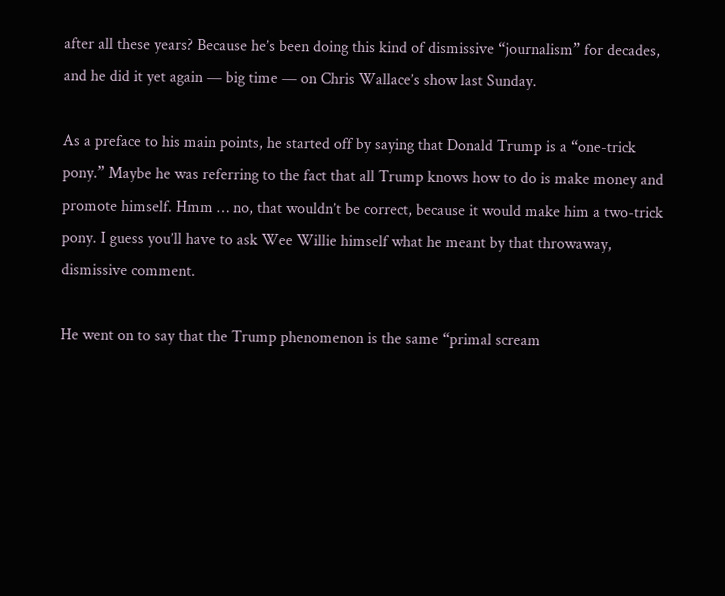after all these years? Because he’s been doing this kind of dismissive “journalism” for decades, and he did it yet again — big time — on Chris Wallace’s show last Sunday.

As a preface to his main points, he started off by saying that Donald Trump is a “one-trick pony.” Maybe he was referring to the fact that all Trump knows how to do is make money and promote himself. Hmm … no, that wouldn’t be correct, because it would make him a two-trick pony. I guess you’ll have to ask Wee Willie himself what he meant by that throwaway, dismissive comment.

He went on to say that the Trump phenomenon is the same “primal scream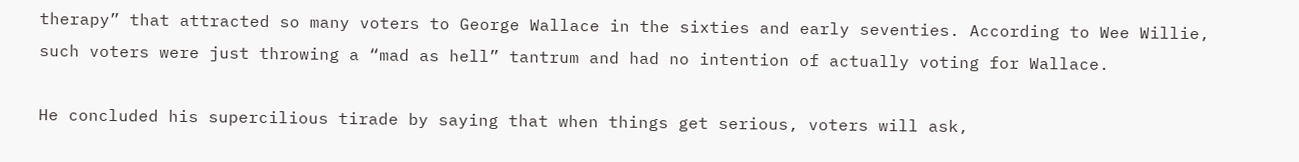therapy” that attracted so many voters to George Wallace in the sixties and early seventies. According to Wee Willie, such voters were just throwing a “mad as hell” tantrum and had no intention of actually voting for Wallace.

He concluded his supercilious tirade by saying that when things get serious, voters will ask,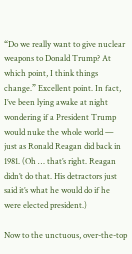“Do we really want to give nuclear weapons to Donald Trump? At which point, I think things change.” Excellent point. In fact, I’ve been lying awake at night wondering if a President Trump would nuke the whole world — just as Ronald Reagan did back in 1981. (Oh … that’s right. Reagan didn’t do that. His detractors just said it’s what he would do if he were elected president.)

Now to the unctuous, over-the-top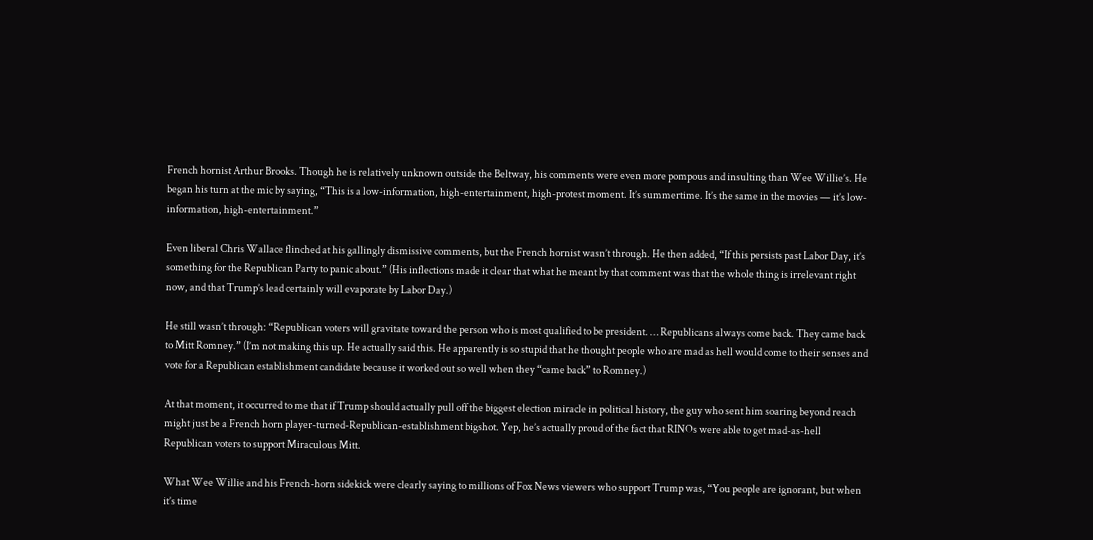French hornist Arthur Brooks. Though he is relatively unknown outside the Beltway, his comments were even more pompous and insulting than Wee Willie’s. He began his turn at the mic by saying, “This is a low-information, high-entertainment, high-protest moment. It’s summertime. It’s the same in the movies — it’s low-information, high-entertainment.”

Even liberal Chris Wallace flinched at his gallingly dismissive comments, but the French hornist wasn’t through. He then added, “If this persists past Labor Day, it’s something for the Republican Party to panic about.” (His inflections made it clear that what he meant by that comment was that the whole thing is irrelevant right now, and that Trump’s lead certainly will evaporate by Labor Day.)

He still wasn’t through: “Republican voters will gravitate toward the person who is most qualified to be president. … Republicans always come back. They came back to Mitt Romney.” (I’m not making this up. He actually said this. He apparently is so stupid that he thought people who are mad as hell would come to their senses and vote for a Republican establishment candidate because it worked out so well when they “came back” to Romney.)

At that moment, it occurred to me that if Trump should actually pull off the biggest election miracle in political history, the guy who sent him soaring beyond reach might just be a French horn player-turned-Republican-establishment bigshot. Yep, he’s actually proud of the fact that RINOs were able to get mad-as-hell Republican voters to support Miraculous Mitt.

What Wee Willie and his French-horn sidekick were clearly saying to millions of Fox News viewers who support Trump was, “You people are ignorant, but when it’s time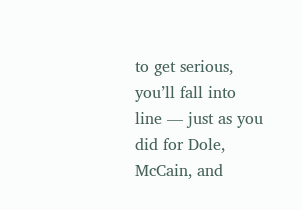to get serious, you’ll fall into line — just as you did for Dole, McCain, and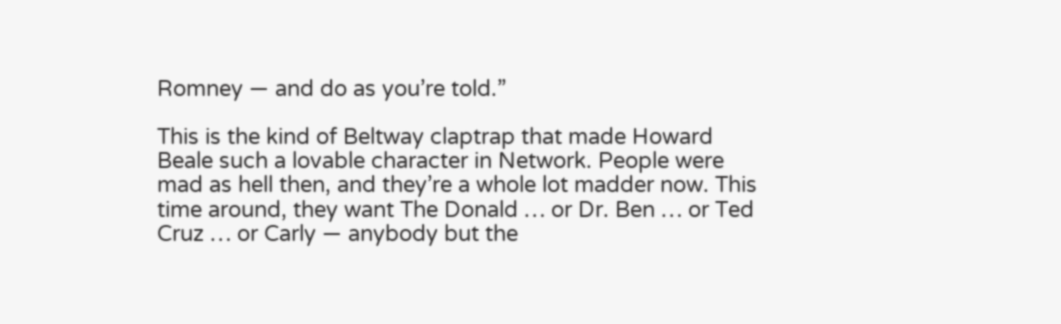Romney — and do as you’re told.”

This is the kind of Beltway claptrap that made Howard Beale such a lovable character in Network. People were mad as hell then, and they’re a whole lot madder now. This time around, they want The Donald … or Dr. Ben … or Ted Cruz … or Carly — anybody but the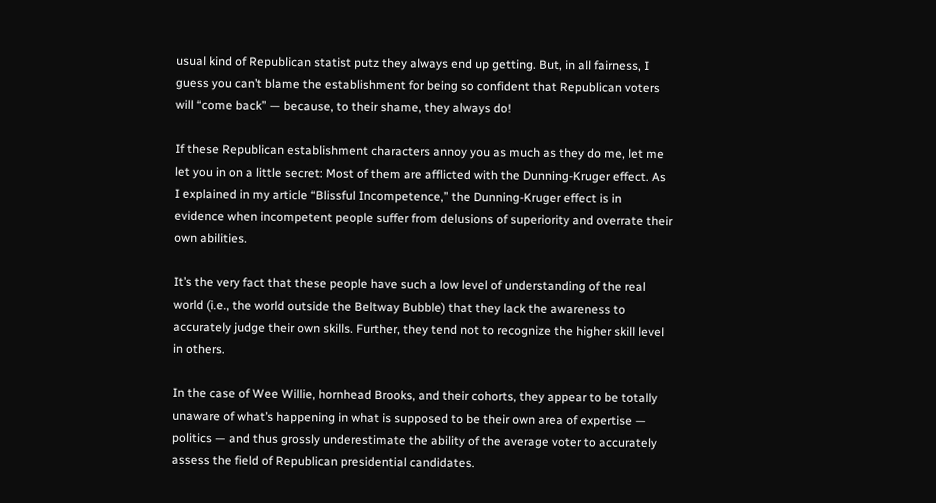usual kind of Republican statist putz they always end up getting. But, in all fairness, I guess you can’t blame the establishment for being so confident that Republican voters will “come back” — because, to their shame, they always do!

If these Republican establishment characters annoy you as much as they do me, let me let you in on a little secret: Most of them are afflicted with the Dunning-Kruger effect. As I explained in my article “Blissful Incompetence,” the Dunning-Kruger effect is in evidence when incompetent people suffer from delusions of superiority and overrate their own abilities.

It’s the very fact that these people have such a low level of understanding of the real world (i.e., the world outside the Beltway Bubble) that they lack the awareness to accurately judge their own skills. Further, they tend not to recognize the higher skill level in others.

In the case of Wee Willie, hornhead Brooks, and their cohorts, they appear to be totally unaware of what’s happening in what is supposed to be their own area of expertise — politics — and thus grossly underestimate the ability of the average voter to accurately assess the field of Republican presidential candidates.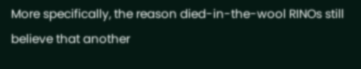More specifically, the reason died-in-the-wool RINOs still believe that another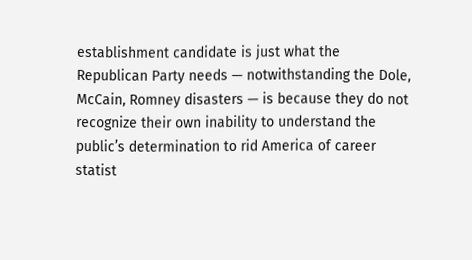establishment candidate is just what the Republican Party needs — notwithstanding the Dole, McCain, Romney disasters — is because they do not recognize their own inability to understand the public’s determination to rid America of career statist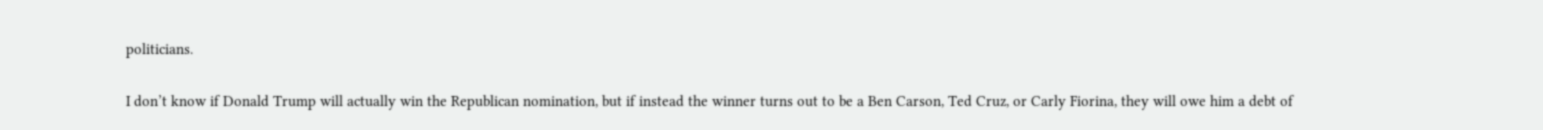politicians.

I don’t know if Donald Trump will actually win the Republican nomination, but if instead the winner turns out to be a Ben Carson, Ted Cruz, or Carly Fiorina, they will owe him a debt of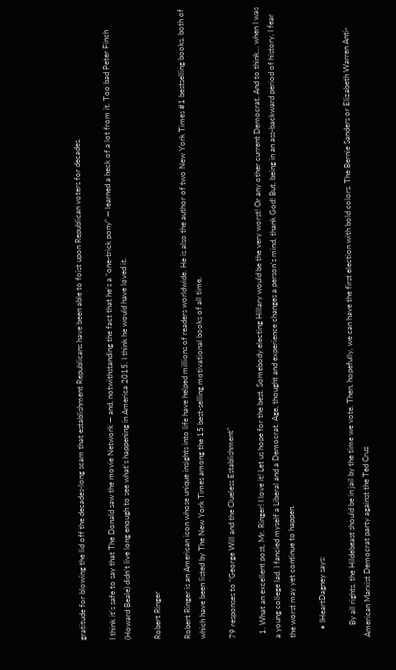gratitude for blowing the lid off the decades-long scam that establishment Republicans have been able to foist upon Republican voters for decades.

I think it’s safe to say that The Donald saw the movie Network — and, notwithstanding the fact that he’s a “one-trick pony” — learned a heck of a lot from it. Too bad Peter Finch (Howard Beale) didn’t live long enough to see what’s happening in America 2015. I think he would have loved it.

Robert Ringer

Robert Ringer is an American icon whose unique insights into life have helped millions of readers worldwide. He is also the author of two New York Times #1 bestselling books, both of which have been listed by The New York Times among the 15 best-selling motivational books of all time.

79 responses to “George Will and the Clueless Establishment”

  1. What an excellent post, Mr. Ringer! I love it! Let us hope for the best. Somebody electing Hillary would be the very worst! Or any other current Democrat. And to think… when I was a young college lad, I fancied myself a Liberal and a Democrat. Age, thought and experience changes a person's mind, thank God! But, being in an ass-backward period of history, I fear the worst may yet continue to happen.

    • IHeartDagney says:

      By all rights, the Hildebeast should be in jail by the time we vote. Then, hopefully, we can have the first election with bold colors. The Bernie Sanders or Elizabeth Warren Anti-American Marxist Democrat party against the Ted Cruz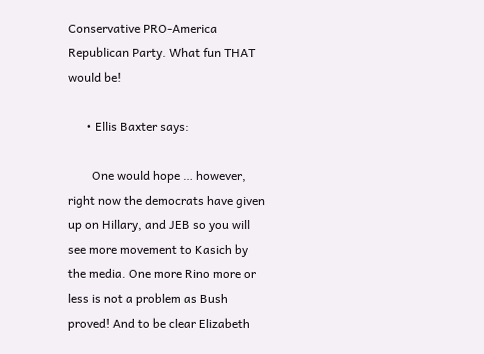Conservative PRO-America Republican Party. What fun THAT would be!

      • Ellis Baxter says:

        One would hope … however, right now the democrats have given up on Hillary, and JEB so you will see more movement to Kasich by the media. One more Rino more or less is not a problem as Bush proved! And to be clear Elizabeth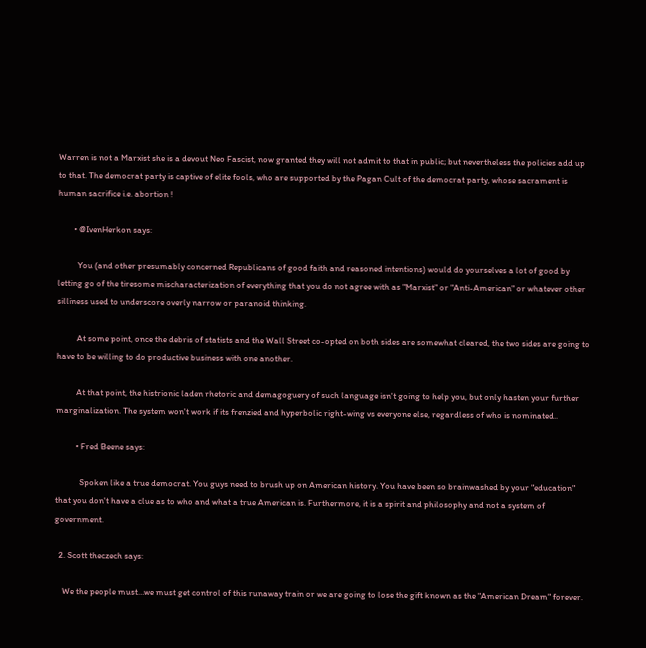Warren is not a Marxist she is a devout Neo Fascist, now granted they will not admit to that in public; but nevertheless the policies add up to that. The democrat party is captive of elite fools, who are supported by the Pagan Cult of the democrat party, whose sacrament is human sacrifice i.e. abortion !

        • @IvenHerkon says:

          You (and other presumably concerned Republicans of good faith and reasoned intentions) would do yourselves a lot of good by letting go of the tiresome mischaracterization of everything that you do not agree with as "Marxist" or "Anti-American" or whatever other silliness used to underscore overly narrow or paranoid thinking.

          At some point, once the debris of statists and the Wall Street co-opted on both sides are somewhat cleared, the two sides are going to have to be willing to do productive business with one another.

          At that point, the histrionic laden rhetoric and demagoguery of such language isn't going to help you, but only hasten your further marginalization. The system won't work if its frenzied and hyperbolic right-wing vs everyone else, regardless of who is nominated..

          • Fred Beene says:

            Spoken like a true democrat. You guys need to brush up on American history. You have been so brainwashed by your "education" that you don't have a clue as to who and what a true American is. Furthermore, it is a spirit and philosophy and not a system of government.

  2. Scott theczech says:

    We the people must…we must get control of this runaway train or we are going to lose the gift known as the "American Dream" forever.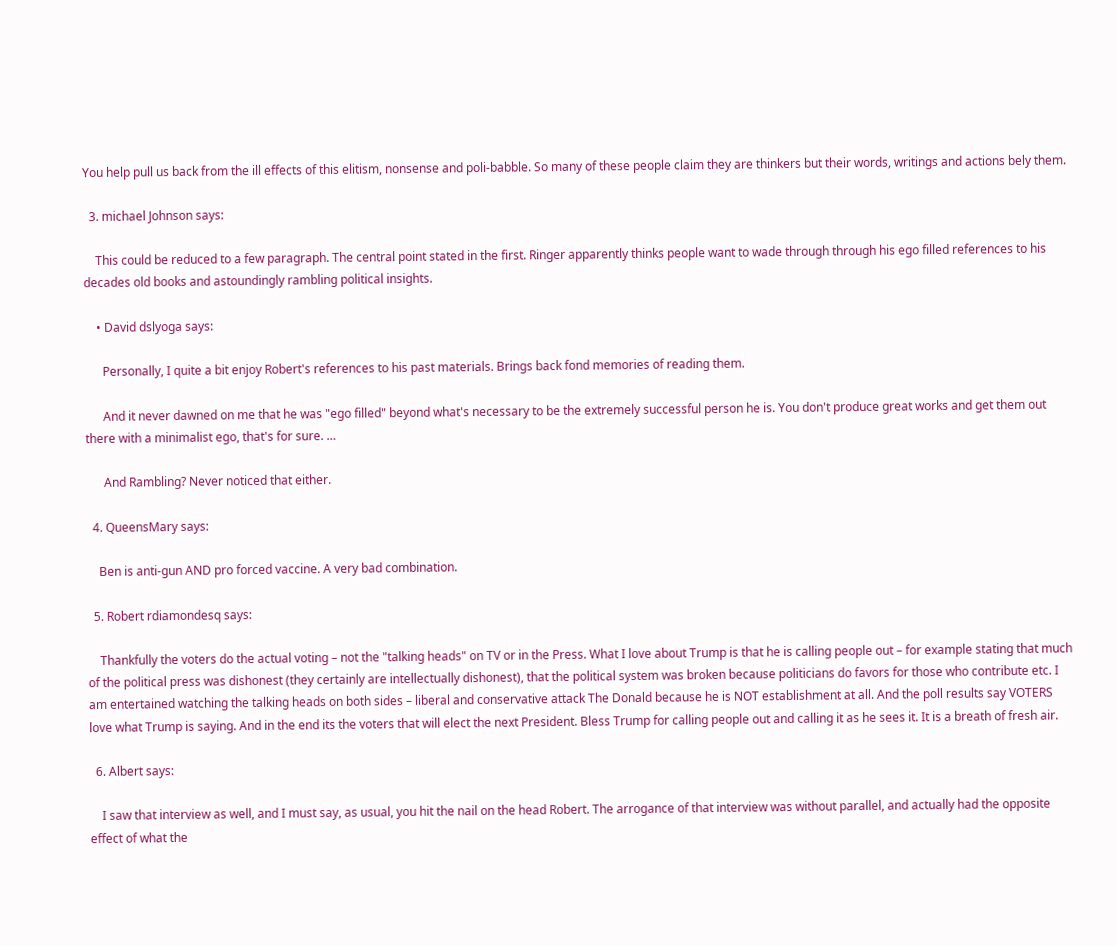You help pull us back from the ill effects of this elitism, nonsense and poli-babble. So many of these people claim they are thinkers but their words, writings and actions bely them.

  3. michael Johnson says:

    This could be reduced to a few paragraph. The central point stated in the first. Ringer apparently thinks people want to wade through through his ego filled references to his decades old books and astoundingly rambling political insights.

    • David dslyoga says:

      Personally, I quite a bit enjoy Robert's references to his past materials. Brings back fond memories of reading them.

      And it never dawned on me that he was "ego filled" beyond what's necessary to be the extremely successful person he is. You don't produce great works and get them out there with a minimalist ego, that's for sure. …

      And Rambling? Never noticed that either.

  4. QueensMary says:

    Ben is anti-gun AND pro forced vaccine. A very bad combination.

  5. Robert rdiamondesq says:

    Thankfully the voters do the actual voting – not the "talking heads" on TV or in the Press. What I love about Trump is that he is calling people out – for example stating that much of the political press was dishonest (they certainly are intellectually dishonest), that the political system was broken because politicians do favors for those who contribute etc. I am entertained watching the talking heads on both sides – liberal and conservative attack The Donald because he is NOT establishment at all. And the poll results say VOTERS love what Trump is saying. And in the end its the voters that will elect the next President. Bless Trump for calling people out and calling it as he sees it. It is a breath of fresh air.

  6. Albert says:

    I saw that interview as well, and I must say, as usual, you hit the nail on the head Robert. The arrogance of that interview was without parallel, and actually had the opposite effect of what the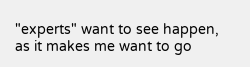"experts" want to see happen, as it makes me want to go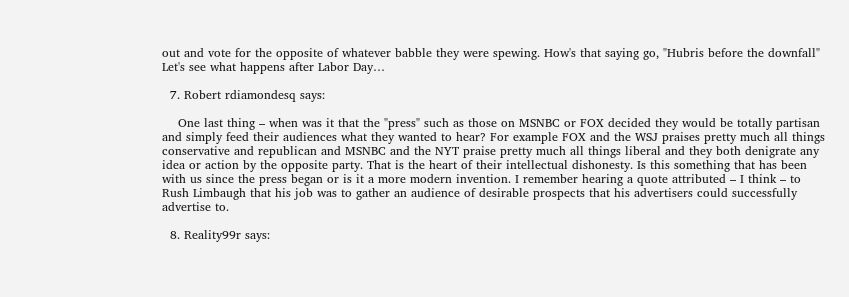out and vote for the opposite of whatever babble they were spewing. How's that saying go, "Hubris before the downfall" Let's see what happens after Labor Day…

  7. Robert rdiamondesq says:

    One last thing – when was it that the "press" such as those on MSNBC or FOX decided they would be totally partisan and simply feed their audiences what they wanted to hear? For example FOX and the WSJ praises pretty much all things conservative and republican and MSNBC and the NYT praise pretty much all things liberal and they both denigrate any idea or action by the opposite party. That is the heart of their intellectual dishonesty. Is this something that has been with us since the press began or is it a more modern invention. I remember hearing a quote attributed – I think – to Rush Limbaugh that his job was to gather an audience of desirable prospects that his advertisers could successfully advertise to.

  8. Reality99r says: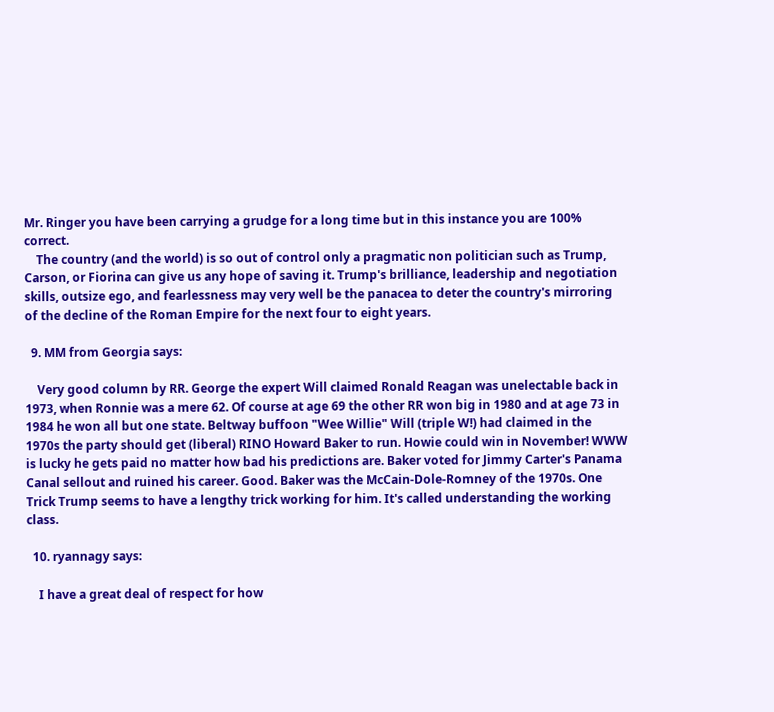Mr. Ringer you have been carrying a grudge for a long time but in this instance you are 100% correct.
    The country (and the world) is so out of control only a pragmatic non politician such as Trump, Carson, or Fiorina can give us any hope of saving it. Trump's brilliance, leadership and negotiation skills, outsize ego, and fearlessness may very well be the panacea to deter the country's mirroring of the decline of the Roman Empire for the next four to eight years.

  9. MM from Georgia says:

    Very good column by RR. George the expert Will claimed Ronald Reagan was unelectable back in 1973, when Ronnie was a mere 62. Of course at age 69 the other RR won big in 1980 and at age 73 in 1984 he won all but one state. Beltway buffoon "Wee Willie" Will (triple W!) had claimed in the 1970s the party should get (liberal) RINO Howard Baker to run. Howie could win in November! WWW is lucky he gets paid no matter how bad his predictions are. Baker voted for Jimmy Carter's Panama Canal sellout and ruined his career. Good. Baker was the McCain-Dole-Romney of the 1970s. One Trick Trump seems to have a lengthy trick working for him. It's called understanding the working class.

  10. ryannagy says:

    I have a great deal of respect for how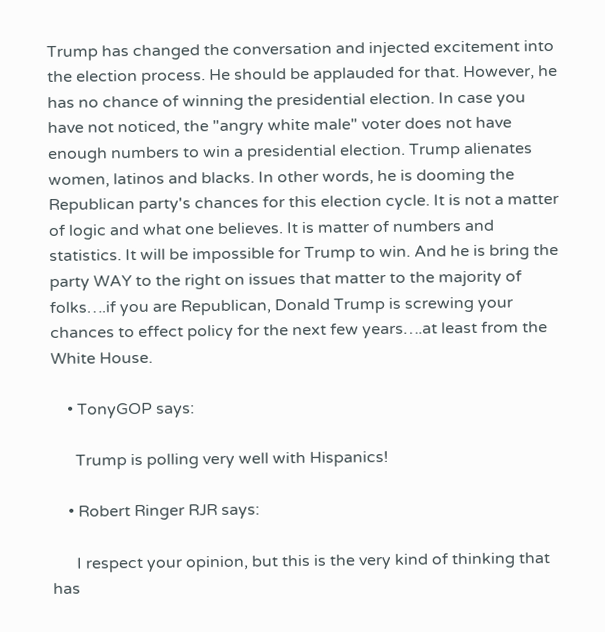Trump has changed the conversation and injected excitement into the election process. He should be applauded for that. However, he has no chance of winning the presidential election. In case you have not noticed, the "angry white male" voter does not have enough numbers to win a presidential election. Trump alienates women, latinos and blacks. In other words, he is dooming the Republican party's chances for this election cycle. It is not a matter of logic and what one believes. It is matter of numbers and statistics. It will be impossible for Trump to win. And he is bring the party WAY to the right on issues that matter to the majority of folks….if you are Republican, Donald Trump is screwing your chances to effect policy for the next few years….at least from the White House.

    • TonyGOP says:

      Trump is polling very well with Hispanics!

    • Robert Ringer RJR says:

      I respect your opinion, but this is the very kind of thinking that has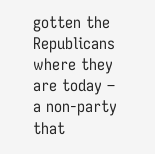gotten the Republicans where they are today – a non-party that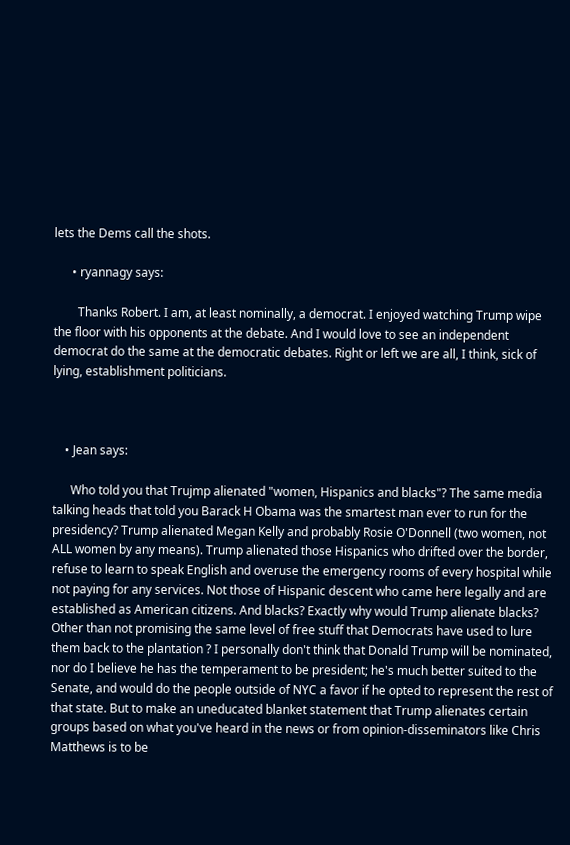lets the Dems call the shots.

      • ryannagy says:

        Thanks Robert. I am, at least nominally, a democrat. I enjoyed watching Trump wipe the floor with his opponents at the debate. And I would love to see an independent democrat do the same at the democratic debates. Right or left we are all, I think, sick of lying, establishment politicians.



    • Jean says:

      Who told you that Trujmp alienated "women, Hispanics and blacks"? The same media talking heads that told you Barack H Obama was the smartest man ever to run for the presidency? Trump alienated Megan Kelly and probably Rosie O'Donnell (two women, not ALL women by any means). Trump alienated those Hispanics who drifted over the border, refuse to learn to speak English and overuse the emergency rooms of every hospital while not paying for any services. Not those of Hispanic descent who came here legally and are established as American citizens. And blacks? Exactly why would Trump alienate blacks? Other than not promising the same level of free stuff that Democrats have used to lure them back to the plantation ? I personally don't think that Donald Trump will be nominated, nor do I believe he has the temperament to be president; he's much better suited to the Senate, and would do the people outside of NYC a favor if he opted to represent the rest of that state. But to make an uneducated blanket statement that Trump alienates certain groups based on what you've heard in the news or from opinion-disseminators like Chris Matthews is to be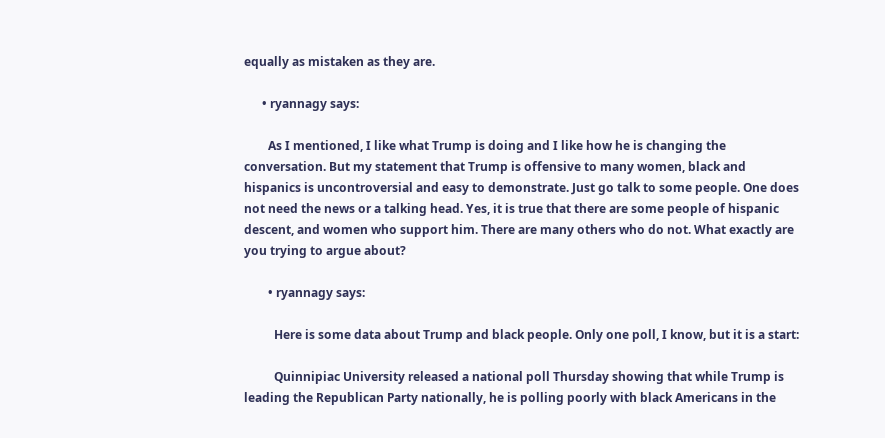equally as mistaken as they are.

      • ryannagy says:

        As I mentioned, I like what Trump is doing and I like how he is changing the conversation. But my statement that Trump is offensive to many women, black and hispanics is uncontroversial and easy to demonstrate. Just go talk to some people. One does not need the news or a talking head. Yes, it is true that there are some people of hispanic descent, and women who support him. There are many others who do not. What exactly are you trying to argue about?

        • ryannagy says:

          Here is some data about Trump and black people. Only one poll, I know, but it is a start:

          Quinnipiac University released a national poll Thursday showing that while Trump is leading the Republican Party nationally, he is polling poorly with black Americans in the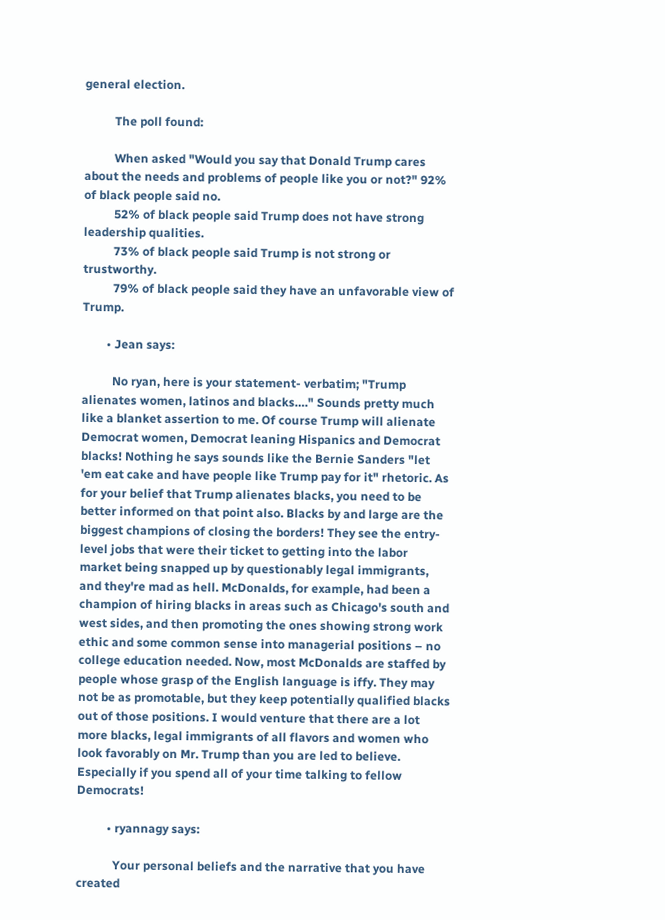general election.

          The poll found:

          When asked "Would you say that Donald Trump cares about the needs and problems of people like you or not?" 92% of black people said no.
          52% of black people said Trump does not have strong leadership qualities.
          73% of black people said Trump is not strong or trustworthy.
          79% of black people said they have an unfavorable view of Trump.

        • Jean says:

          No ryan, here is your statement- verbatim; "Trump alienates women, latinos and blacks…." Sounds pretty much like a blanket assertion to me. Of course Trump will alienate Democrat women, Democrat leaning Hispanics and Democrat blacks! Nothing he says sounds like the Bernie Sanders "let 'em eat cake and have people like Trump pay for it" rhetoric. As for your belief that Trump alienates blacks, you need to be better informed on that point also. Blacks by and large are the biggest champions of closing the borders! They see the entry-level jobs that were their ticket to getting into the labor market being snapped up by questionably legal immigrants, and they're mad as hell. McDonalds, for example, had been a champion of hiring blacks in areas such as Chicago's south and west sides, and then promoting the ones showing strong work ethic and some common sense into managerial positions – no college education needed. Now, most McDonalds are staffed by people whose grasp of the English language is iffy. They may not be as promotable, but they keep potentially qualified blacks out of those positions. I would venture that there are a lot more blacks, legal immigrants of all flavors and women who look favorably on Mr. Trump than you are led to believe. Especially if you spend all of your time talking to fellow Democrats!

          • ryannagy says:

            Your personal beliefs and the narrative that you have created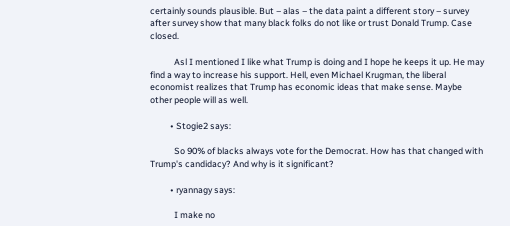certainly sounds plausible. But – alas – the data paint a different story – survey after survey show that many black folks do not like or trust Donald Trump. Case closed.

            Asl I mentioned I like what Trump is doing and I hope he keeps it up. He may find a way to increase his support. Hell, even Michael Krugman, the liberal economist realizes that Trump has economic ideas that make sense. Maybe other people will as well.

          • Stogie2 says:

            So 90% of blacks always vote for the Democrat. How has that changed with Trump's candidacy? And why is it significant?

          • ryannagy says:

            I make no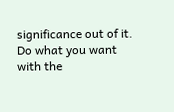significance out of it. Do what you want with the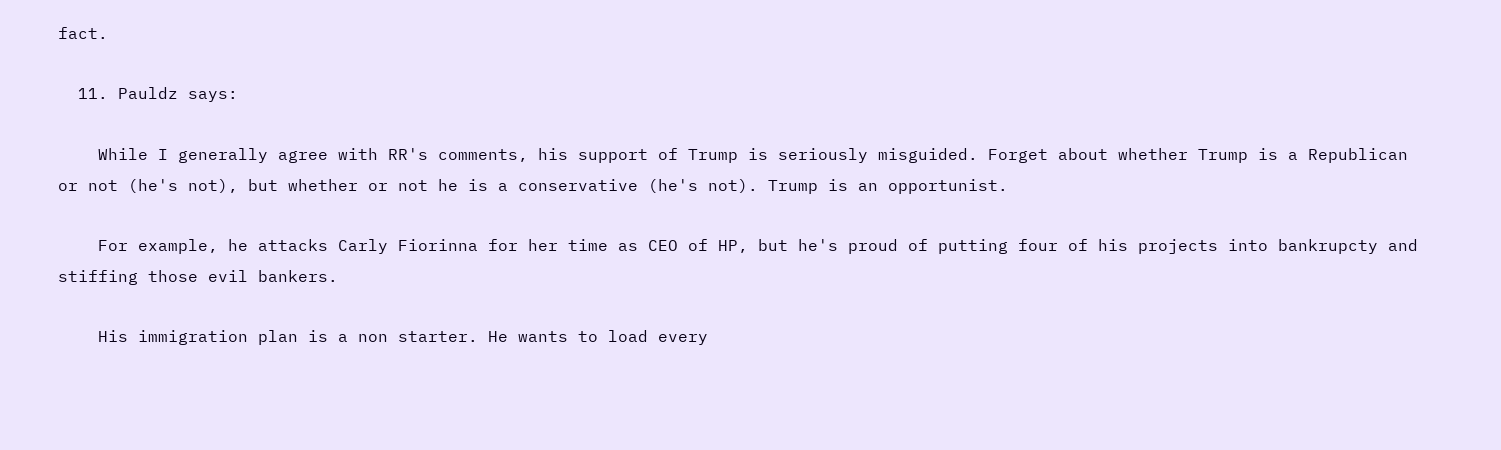fact.

  11. Pauldz says:

    While I generally agree with RR's comments, his support of Trump is seriously misguided. Forget about whether Trump is a Republican or not (he's not), but whether or not he is a conservative (he's not). Trump is an opportunist.

    For example, he attacks Carly Fiorinna for her time as CEO of HP, but he's proud of putting four of his projects into bankrupcty and stiffing those evil bankers.

    His immigration plan is a non starter. He wants to load every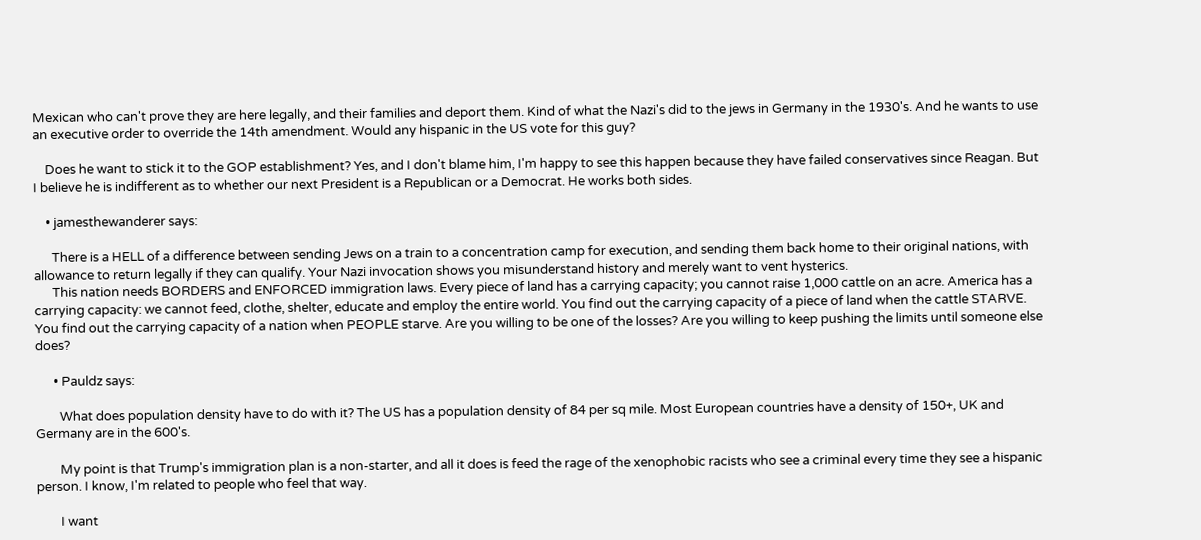Mexican who can't prove they are here legally, and their families and deport them. Kind of what the Nazi's did to the jews in Germany in the 1930's. And he wants to use an executive order to override the 14th amendment. Would any hispanic in the US vote for this guy?

    Does he want to stick it to the GOP establishment? Yes, and I don't blame him, I'm happy to see this happen because they have failed conservatives since Reagan. But I believe he is indifferent as to whether our next President is a Republican or a Democrat. He works both sides.

    • jamesthewanderer says:

      There is a HELL of a difference between sending Jews on a train to a concentration camp for execution, and sending them back home to their original nations, with allowance to return legally if they can qualify. Your Nazi invocation shows you misunderstand history and merely want to vent hysterics.
      This nation needs BORDERS and ENFORCED immigration laws. Every piece of land has a carrying capacity; you cannot raise 1,000 cattle on an acre. America has a carrying capacity: we cannot feed, clothe, shelter, educate and employ the entire world. You find out the carrying capacity of a piece of land when the cattle STARVE. You find out the carrying capacity of a nation when PEOPLE starve. Are you willing to be one of the losses? Are you willing to keep pushing the limits until someone else does?

      • Pauldz says:

        What does population density have to do with it? The US has a population density of 84 per sq mile. Most European countries have a density of 150+, UK and Germany are in the 600's.

        My point is that Trump's immigration plan is a non-starter, and all it does is feed the rage of the xenophobic racists who see a criminal every time they see a hispanic person. I know, I'm related to people who feel that way.

        I want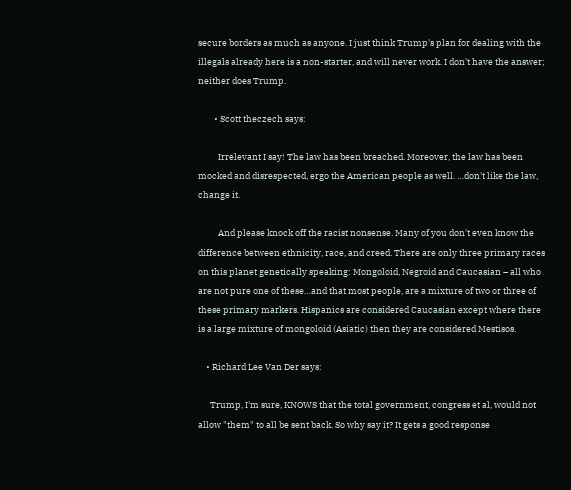secure borders as much as anyone. I just think Trump's plan for dealing with the illegals already here is a non-starter, and will never work. I don't have the answer; neither does Trump.

        • Scott theczech says:

          Irrelevant I say! The law has been breached. Moreover, the law has been mocked and disrespected, ergo the American people as well. …don't like the law, change it.

          And please knock off the racist nonsense. Many of you don't even know the difference between ethnicity, race, and creed. There are only three primary races on this planet genetically speaking: Mongoloid, Negroid and Caucasian – all who are not pure one of these…and that most people, are a mixture of two or three of these primary markers. Hispanics are considered Caucasian except where there is a large mixture of mongoloid (Asiatic) then they are considered Mestisos.

    • Richard Lee Van Der says:

      Trump, I'm sure, KNOWS that the total government, congress et al, would not allow "them" to all be sent back. So why say it? It gets a good response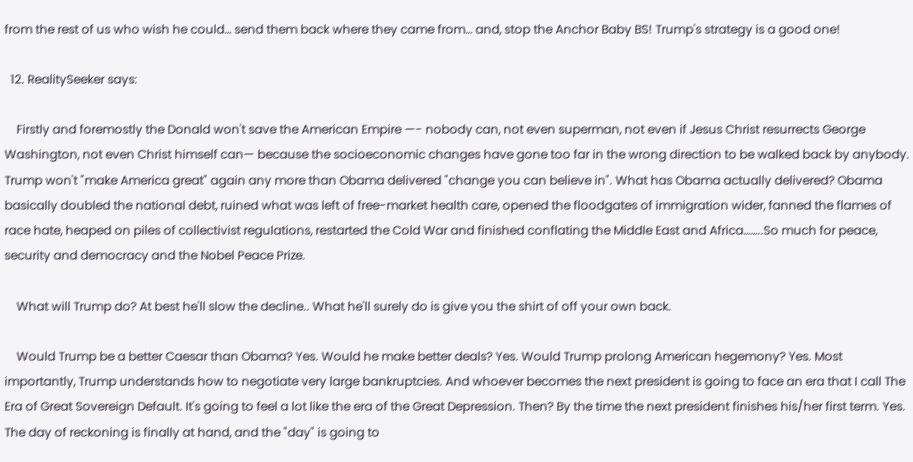from the rest of us who wish he could… send them back where they came from… and, stop the Anchor Baby BS! Trump's strategy is a good one!

  12. RealitySeeker says:

    Firstly and foremostly the Donald won't save the American Empire —- nobody can, not even superman, not even if Jesus Christ resurrects George Washington, not even Christ himself can— because the socioeconomic changes have gone too far in the wrong direction to be walked back by anybody. Trump won't "make America great" again any more than Obama delivered "change you can believe in". What has Obama actually delivered? Obama basically doubled the national debt, ruined what was left of free-market health care, opened the floodgates of immigration wider, fanned the flames of race hate, heaped on piles of collectivist regulations, restarted the Cold War and finished conflating the Middle East and Africa……..So much for peace, security and democracy and the Nobel Peace Prize.

    What will Trump do? At best he'll slow the decline.. What he'll surely do is give you the shirt of off your own back.

    Would Trump be a better Caesar than Obama? Yes. Would he make better deals? Yes. Would Trump prolong American hegemony? Yes. Most importantly, Trump understands how to negotiate very large bankruptcies. And whoever becomes the next president is going to face an era that I call The Era of Great Sovereign Default. It's going to feel a lot like the era of the Great Depression. Then? By the time the next president finishes his/her first term. Yes. The day of reckoning is finally at hand, and the "day" is going to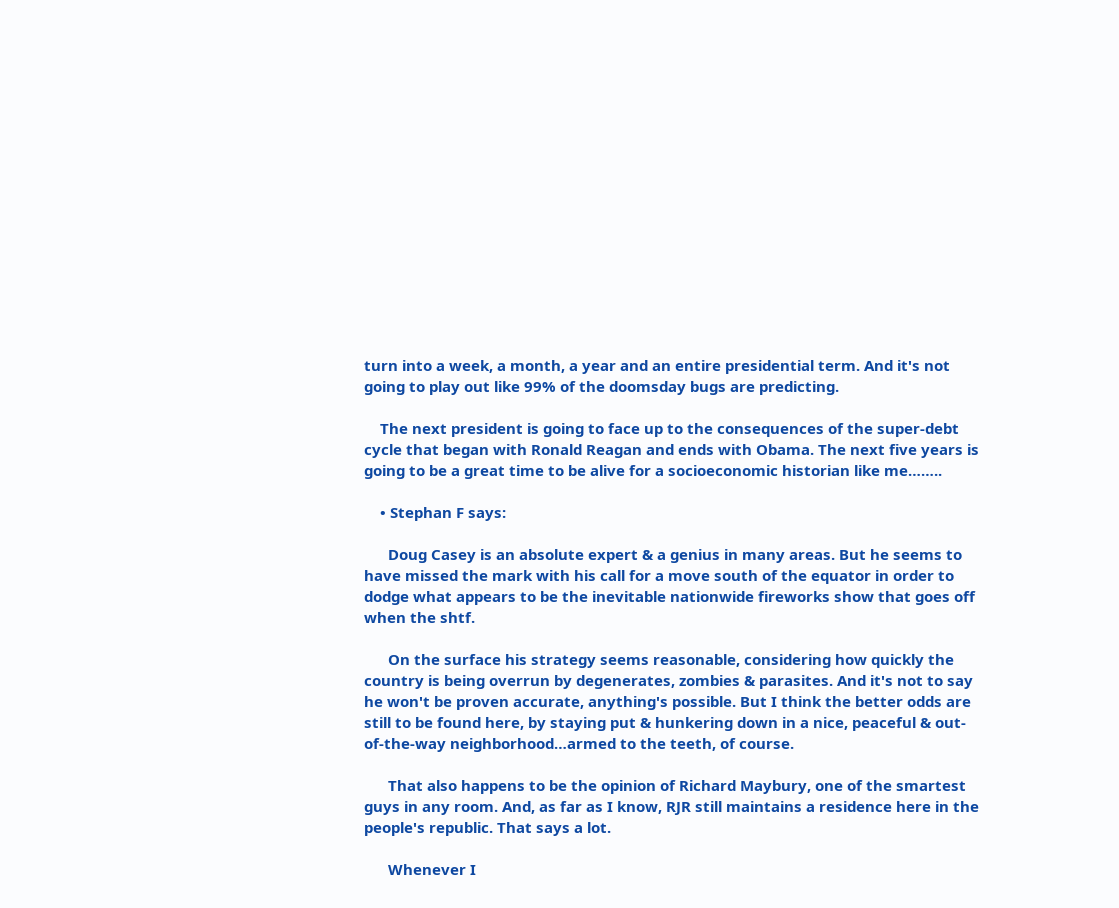turn into a week, a month, a year and an entire presidential term. And it's not going to play out like 99% of the doomsday bugs are predicting.

    The next president is going to face up to the consequences of the super-debt cycle that began with Ronald Reagan and ends with Obama. The next five years is going to be a great time to be alive for a socioeconomic historian like me……..

    • Stephan F says:

      Doug Casey is an absolute expert & a genius in many areas. But he seems to have missed the mark with his call for a move south of the equator in order to dodge what appears to be the inevitable nationwide fireworks show that goes off when the shtf.

      On the surface his strategy seems reasonable, considering how quickly the country is being overrun by degenerates, zombies & parasites. And it's not to say he won't be proven accurate, anything's possible. But I think the better odds are still to be found here, by staying put & hunkering down in a nice, peaceful & out-of-the-way neighborhood…armed to the teeth, of course.

      That also happens to be the opinion of Richard Maybury, one of the smartest guys in any room. And, as far as I know, RJR still maintains a residence here in the people's republic. That says a lot.

      Whenever I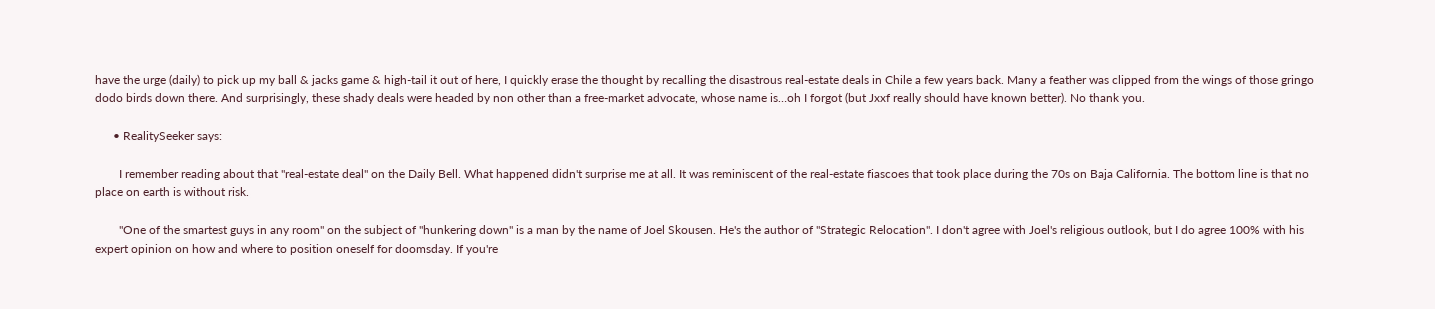have the urge (daily) to pick up my ball & jacks game & high-tail it out of here, I quickly erase the thought by recalling the disastrous real-estate deals in Chile a few years back. Many a feather was clipped from the wings of those gringo dodo birds down there. And surprisingly, these shady deals were headed by non other than a free-market advocate, whose name is…oh I forgot (but Jxxf really should have known better). No thank you.

      • RealitySeeker says:

        I remember reading about that "real-estate deal" on the Daily Bell. What happened didn't surprise me at all. It was reminiscent of the real-estate fiascoes that took place during the 70s on Baja California. The bottom line is that no place on earth is without risk.

        "One of the smartest guys in any room" on the subject of "hunkering down" is a man by the name of Joel Skousen. He's the author of "Strategic Relocation". I don't agree with Joel's religious outlook, but I do agree 100% with his expert opinion on how and where to position oneself for doomsday. If you're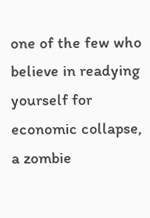one of the few who believe in readying yourself for economic collapse, a zombie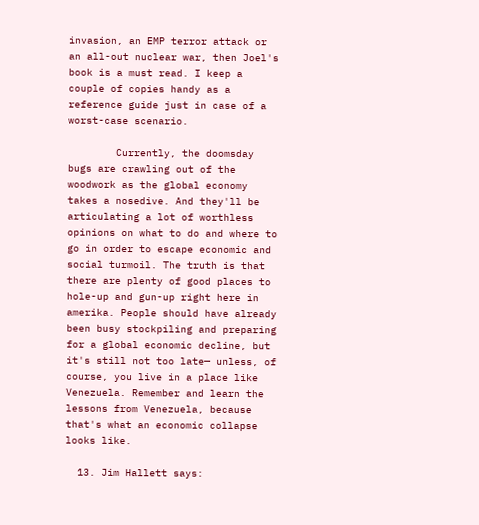invasion, an EMP terror attack or an all-out nuclear war, then Joel's book is a must read. I keep a couple of copies handy as a reference guide just in case of a worst-case scenario.

        Currently, the doomsday bugs are crawling out of the woodwork as the global economy takes a nosedive. And they'll be articulating a lot of worthless opinions on what to do and where to go in order to escape economic and social turmoil. The truth is that there are plenty of good places to hole-up and gun-up right here in amerika. People should have already been busy stockpiling and preparing for a global economic decline, but it's still not too late— unless, of course, you live in a place like Venezuela. Remember and learn the lessons from Venezuela, because that's what an economic collapse looks like.

  13. Jim Hallett says: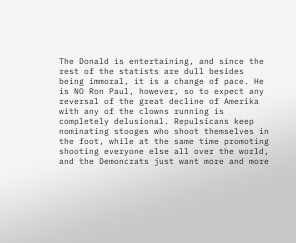The Donald is entertaining, and since the rest of the statists are dull besides being immoral, it is a change of pace. He is NO Ron Paul, however, so to expect any reversal of the great decline of Amerika with any of the clowns running is completely delusional. Repulsicans keep nominating stooges who shoot themselves in the foot, while at the same time promoting shooting everyone else all over the world, and the Demoncrats just want more and more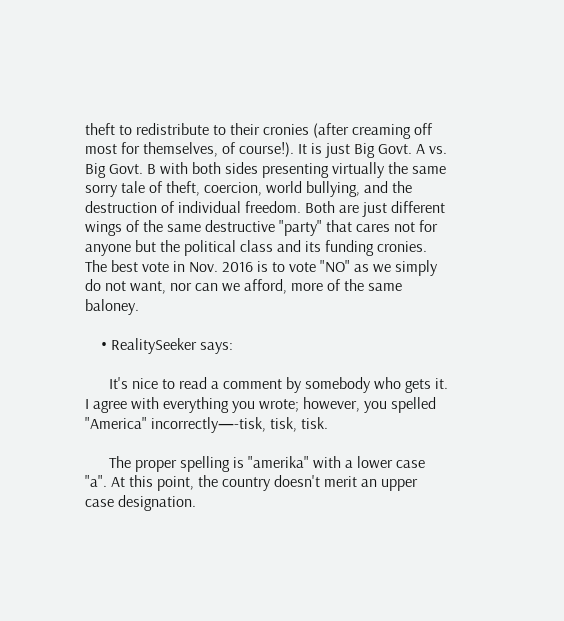theft to redistribute to their cronies (after creaming off most for themselves, of course!). It is just Big Govt. A vs. Big Govt. B with both sides presenting virtually the same sorry tale of theft, coercion, world bullying, and the destruction of individual freedom. Both are just different wings of the same destructive "party" that cares not for anyone but the political class and its funding cronies. The best vote in Nov. 2016 is to vote "NO" as we simply do not want, nor can we afford, more of the same baloney.

    • RealitySeeker says:

      It's nice to read a comment by somebody who gets it. I agree with everything you wrote; however, you spelled "America" incorrectly—-tisk, tisk, tisk.

      The proper spelling is "amerika" with a lower case "a". At this point, the country doesn't merit an upper case designation.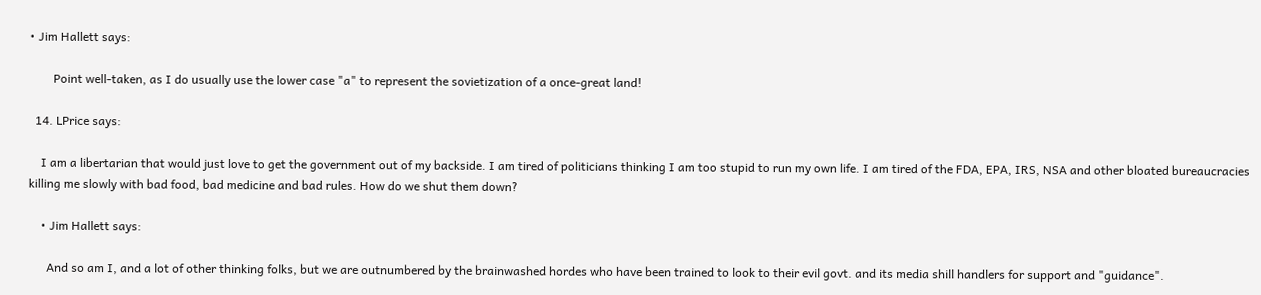• Jim Hallett says:

        Point well-taken, as I do usually use the lower case "a" to represent the sovietization of a once-great land!

  14. LPrice says:

    I am a libertarian that would just love to get the government out of my backside. I am tired of politicians thinking I am too stupid to run my own life. I am tired of the FDA, EPA, IRS, NSA and other bloated bureaucracies killing me slowly with bad food, bad medicine and bad rules. How do we shut them down?

    • Jim Hallett says:

      And so am I, and a lot of other thinking folks, but we are outnumbered by the brainwashed hordes who have been trained to look to their evil govt. and its media shill handlers for support and "guidance".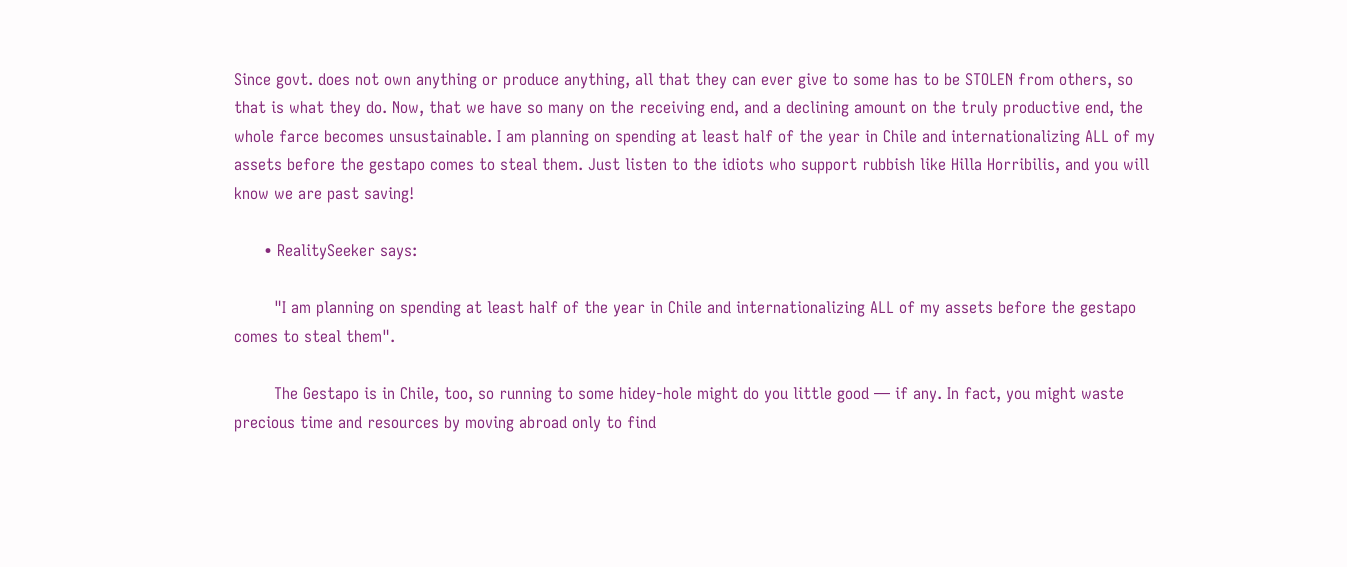Since govt. does not own anything or produce anything, all that they can ever give to some has to be STOLEN from others, so that is what they do. Now, that we have so many on the receiving end, and a declining amount on the truly productive end, the whole farce becomes unsustainable. I am planning on spending at least half of the year in Chile and internationalizing ALL of my assets before the gestapo comes to steal them. Just listen to the idiots who support rubbish like Hilla Horribilis, and you will know we are past saving!

      • RealitySeeker says:

        "I am planning on spending at least half of the year in Chile and internationalizing ALL of my assets before the gestapo comes to steal them".

        The Gestapo is in Chile, too, so running to some hidey-hole might do you little good — if any. In fact, you might waste precious time and resources by moving abroad only to find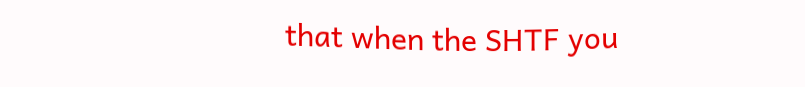that when the SHTF you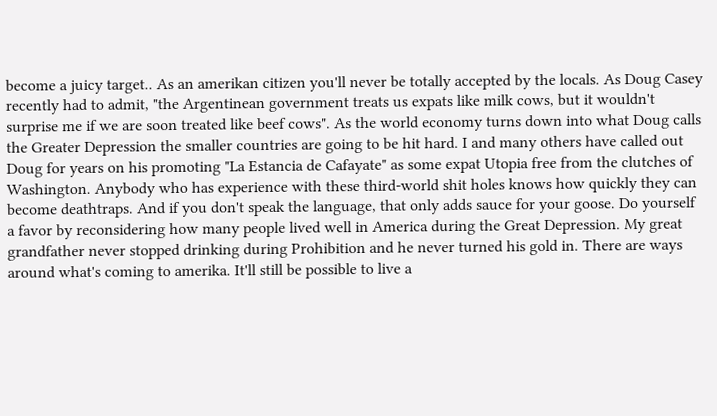become a juicy target.. As an amerikan citizen you'll never be totally accepted by the locals. As Doug Casey recently had to admit, "the Argentinean government treats us expats like milk cows, but it wouldn't surprise me if we are soon treated like beef cows". As the world economy turns down into what Doug calls the Greater Depression the smaller countries are going to be hit hard. I and many others have called out Doug for years on his promoting "La Estancia de Cafayate" as some expat Utopia free from the clutches of Washington. Anybody who has experience with these third-world shit holes knows how quickly they can become deathtraps. And if you don't speak the language, that only adds sauce for your goose. Do yourself a favor by reconsidering how many people lived well in America during the Great Depression. My great grandfather never stopped drinking during Prohibition and he never turned his gold in. There are ways around what's coming to amerika. It'll still be possible to live a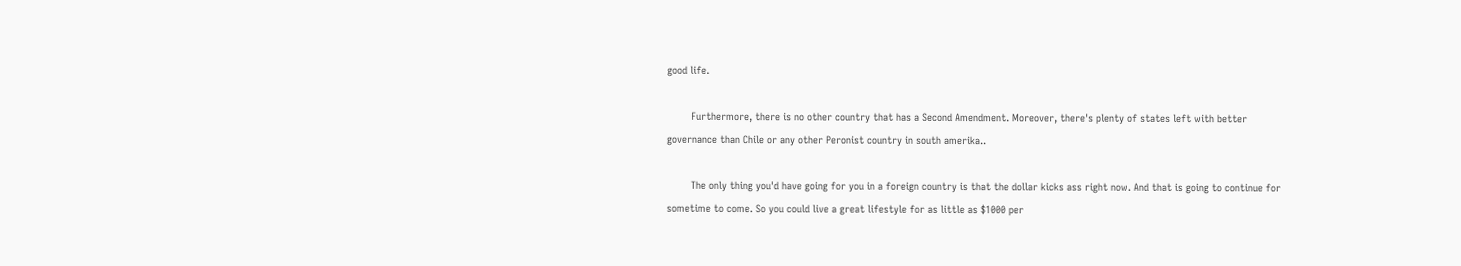good life.

        Furthermore, there is no other country that has a Second Amendment. Moreover, there's plenty of states left with better governance than Chile or any other Peronist country in south amerika..

        The only thing you'd have going for you in a foreign country is that the dollar kicks ass right now. And that is going to continue for sometime to come. So you could live a great lifestyle for as little as $1000 per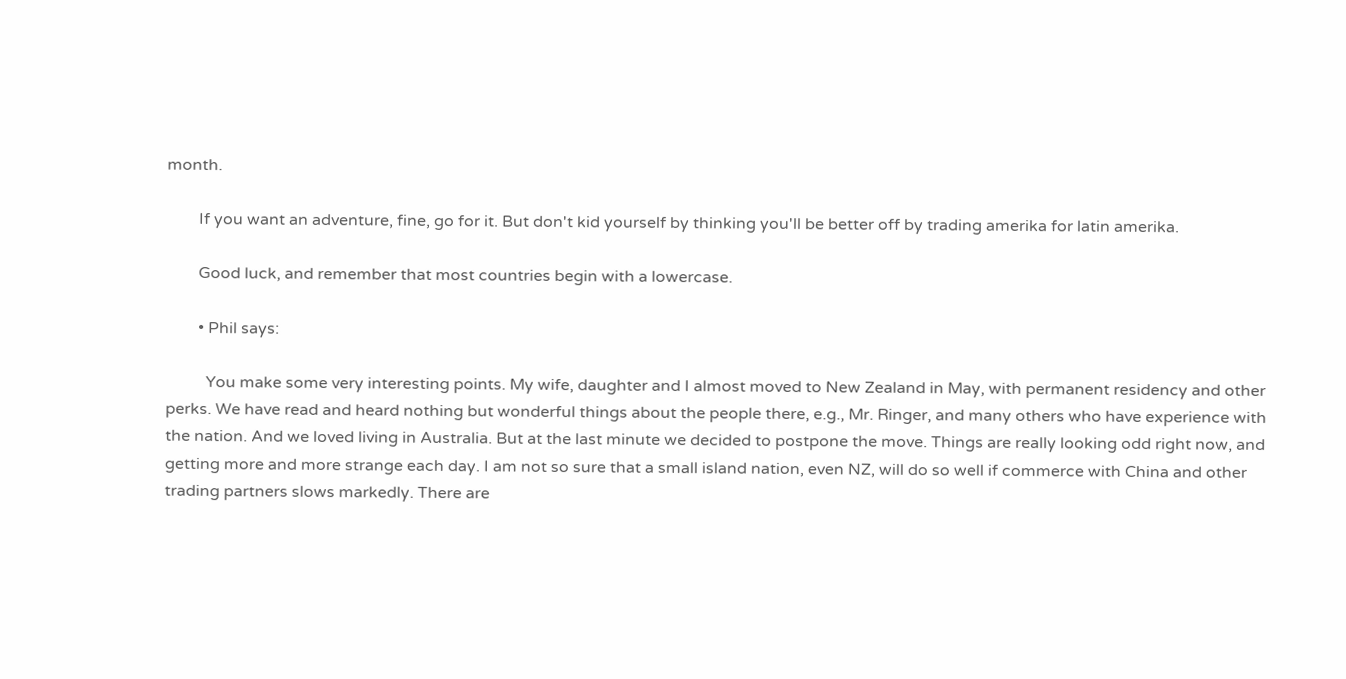month.

        If you want an adventure, fine, go for it. But don't kid yourself by thinking you'll be better off by trading amerika for latin amerika.

        Good luck, and remember that most countries begin with a lowercase.

        • Phil says:

          You make some very interesting points. My wife, daughter and I almost moved to New Zealand in May, with permanent residency and other perks. We have read and heard nothing but wonderful things about the people there, e.g., Mr. Ringer, and many others who have experience with the nation. And we loved living in Australia. But at the last minute we decided to postpone the move. Things are really looking odd right now, and getting more and more strange each day. I am not so sure that a small island nation, even NZ, will do so well if commerce with China and other trading partners slows markedly. There are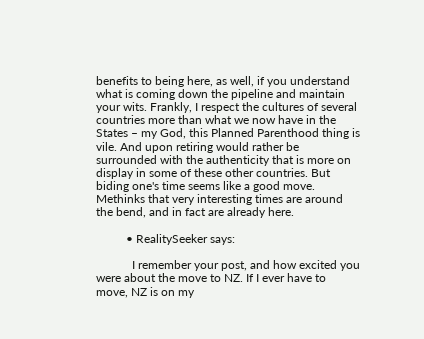benefits to being here, as well, if you understand what is coming down the pipeline and maintain your wits. Frankly, I respect the cultures of several countries more than what we now have in the States – my God, this Planned Parenthood thing is vile. And upon retiring would rather be surrounded with the authenticity that is more on display in some of these other countries. But biding one's time seems like a good move. Methinks that very interesting times are around the bend, and in fact are already here.

          • RealitySeeker says:

            I remember your post, and how excited you were about the move to NZ. If I ever have to move, NZ is on my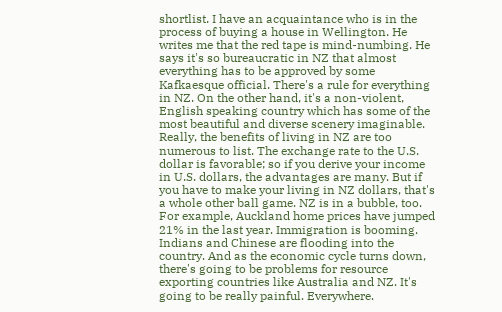shortlist. I have an acquaintance who is in the process of buying a house in Wellington. He writes me that the red tape is mind-numbing. He says it's so bureaucratic in NZ that almost everything has to be approved by some Kafkaesque official. There's a rule for everything in NZ. On the other hand, it's a non-violent, English speaking country which has some of the most beautiful and diverse scenery imaginable. Really, the benefits of living in NZ are too numerous to list. The exchange rate to the U.S. dollar is favorable; so if you derive your income in U.S. dollars, the advantages are many. But if you have to make your living in NZ dollars, that's a whole other ball game. NZ is in a bubble, too. For example, Auckland home prices have jumped 21% in the last year. Immigration is booming. Indians and Chinese are flooding into the country. And as the economic cycle turns down, there's going to be problems for resource exporting countries like Australia and NZ. It's going to be really painful. Everywhere.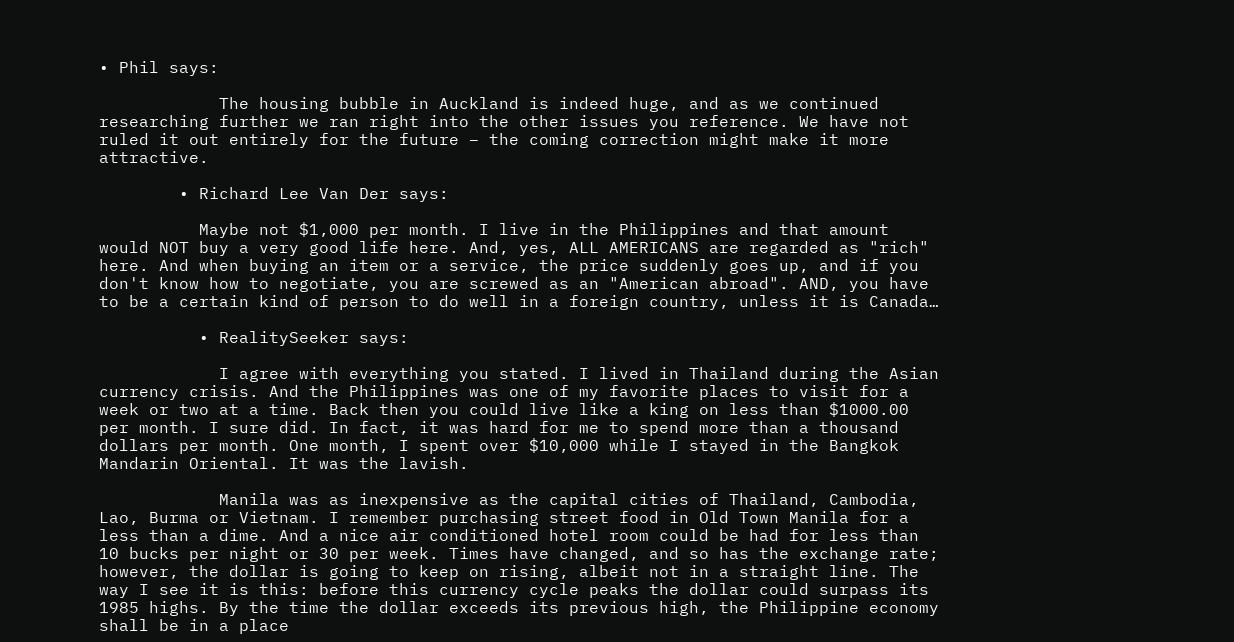• Phil says:

            The housing bubble in Auckland is indeed huge, and as we continued researching further we ran right into the other issues you reference. We have not ruled it out entirely for the future – the coming correction might make it more attractive.

        • Richard Lee Van Der says:

          Maybe not $1,000 per month. I live in the Philippines and that amount would NOT buy a very good life here. And, yes, ALL AMERICANS are regarded as "rich" here. And when buying an item or a service, the price suddenly goes up, and if you don't know how to negotiate, you are screwed as an "American abroad". AND, you have to be a certain kind of person to do well in a foreign country, unless it is Canada…

          • RealitySeeker says:

            I agree with everything you stated. I lived in Thailand during the Asian currency crisis. And the Philippines was one of my favorite places to visit for a week or two at a time. Back then you could live like a king on less than $1000.00 per month. I sure did. In fact, it was hard for me to spend more than a thousand dollars per month. One month, I spent over $10,000 while I stayed in the Bangkok Mandarin Oriental. It was the lavish.

            Manila was as inexpensive as the capital cities of Thailand, Cambodia, Lao, Burma or Vietnam. I remember purchasing street food in Old Town Manila for a less than a dime. And a nice air conditioned hotel room could be had for less than 10 bucks per night or 30 per week. Times have changed, and so has the exchange rate; however, the dollar is going to keep on rising, albeit not in a straight line. The way I see it is this: before this currency cycle peaks the dollar could surpass its 1985 highs. By the time the dollar exceeds its previous high, the Philippine economy shall be in a place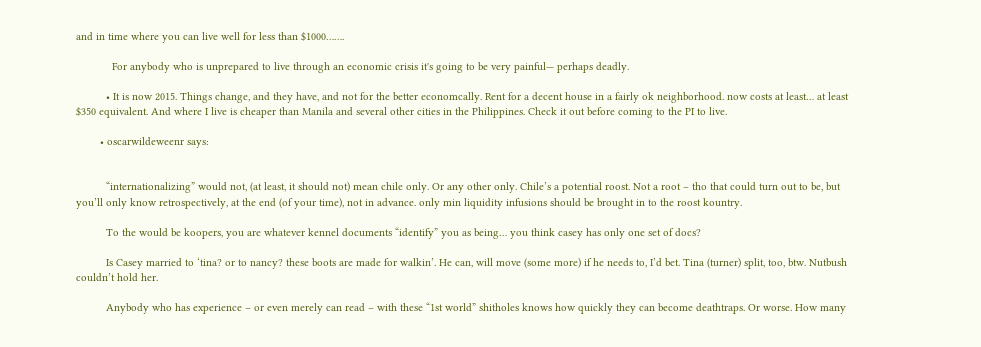and in time where you can live well for less than $1000…….

            For anybody who is unprepared to live through an economic crisis it's going to be very painful— perhaps deadly.

          • It is now 2015. Things change, and they have, and not for the better economcally. Rent for a decent house in a fairly ok neighborhood. now costs at least… at least $350 equivalent. And where I live is cheaper than Manila and several other cities in the Philippines. Check it out before coming to the PI to live.

        • oscarwildeweenr says:


          “internationalizing” would not, (at least, it should not) mean chile only. Or any other only. Chile’s a potential roost. Not a root – tho that could turn out to be, but you’ll only know retrospectively, at the end (of your time), not in advance. only min liquidity infusions should be brought in to the roost kountry.

          To the would be koopers, you are whatever kennel documents “identify” you as being… you think casey has only one set of docs?

          Is Casey married to ‘tina? or to nancy? these boots are made for walkin’. He can, will move (some more) if he needs to, I’d bet. Tina (turner) split, too, btw. Nutbush couldn’t hold her.

          Anybody who has experience – or even merely can read – with these “1st world” shitholes knows how quickly they can become deathtraps. Or worse. How many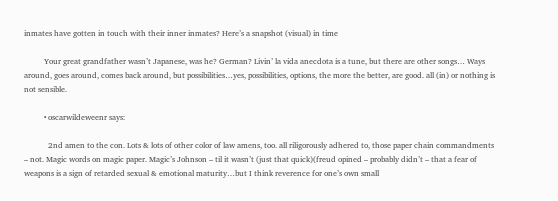inmates have gotten in touch with their inner inmates? Here’s a snapshot (visual) in time

          Your great grandfather wasn’t Japanese, was he? German? Livin’ la vida anecdota is a tune, but there are other songs… Ways around, goes around, comes back around, but possibilities…yes, possibilities, options, the more the better, are good. all (in) or nothing is not sensible.

          • oscarwildeweenr says:

            2nd amen to the con. Lots & lots of other color of law amens, too. all riligorously adhered to, those paper chain commandments – not. Magic words on magic paper. Magic’s Johnson – til it wasn’t (just that quick)(freud opined – probably didn’t – that a fear of weapons is a sign of retarded sexual & emotional maturity…but I think reverence for one’s own small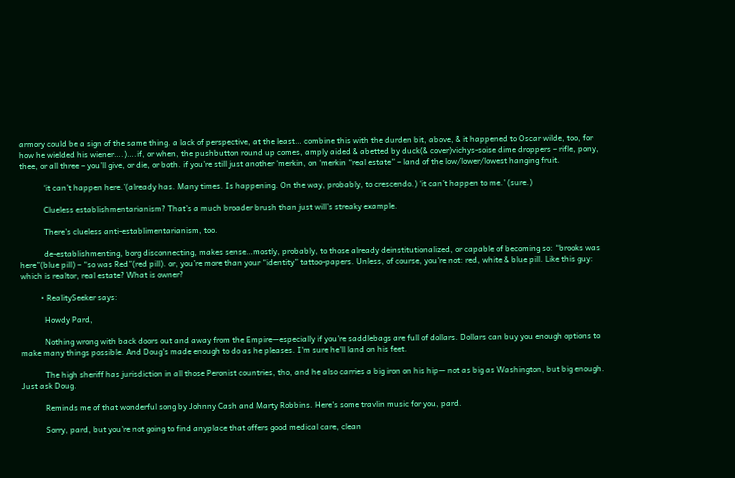armory could be a sign of the same thing. a lack of perspective, at the least… combine this with the durden bit, above, & it happened to Oscar wilde, too, for how he wielded his wiener….)….if, or when, the pushbutton round up comes, amply aided & abetted by duck(& cover)vichys-soise dime droppers – rifle, pony, thee, or all three – you’ll give, or die, or both. if you’re still just another ‘merkin, on ‘merkin “real estate” – land of the low/lower/lowest hanging fruit.

            ‘it can’t happen here.’(already has. Many times. Is happening. On the way, probably, to crescendo.) ‘it can’t happen to me.’ (sure.)

            Clueless establishmentarianism? That’s a much broader brush than just will’s streaky example.

            There’s clueless anti-establimentarianism, too.

            de-establishmenting, borg disconnecting, makes sense…mostly, probably, to those already deinstitutionalized, or capable of becoming so: “brooks was here”(blue pill) – “so was Red”(red pill). or, you’re more than your “identity” tattoo-papers. Unless, of course, you’re not: red, white & blue pill. Like this guy: which is realtor, real estate? What is owner?

          • RealitySeeker says:

            Howdy Pard,

            Nothing wrong with back doors out and away from the Empire—especially if you're saddlebags are full of dollars. Dollars can buy you enough options to make many things possible. And Doug's made enough to do as he pleases. I'm sure he'll land on his feet.

            The high sheriff has jurisdiction in all those Peronist countries, tho, and he also carries a big iron on his hip— not as big as Washington, but big enough. Just ask Doug.

            Reminds me of that wonderful song by Johnny Cash and Marty Robbins. Here's some travlin music for you, pard.

            Sorry, pard, but you're not going to find anyplace that offers good medical care, clean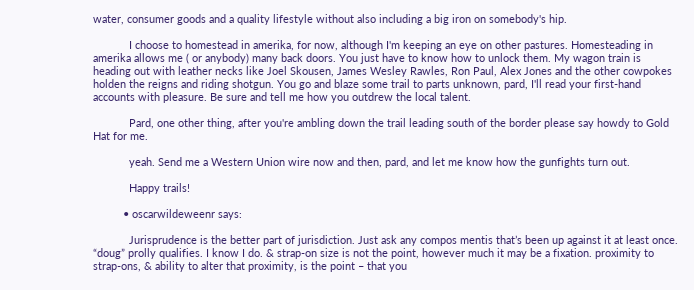water, consumer goods and a quality lifestyle without also including a big iron on somebody's hip.

            I choose to homestead in amerika, for now, although I'm keeping an eye on other pastures. Homesteading in amerika allows me ( or anybody) many back doors. You just have to know how to unlock them. My wagon train is heading out with leather necks like Joel Skousen, James Wesley Rawles, Ron Paul, Alex Jones and the other cowpokes holden the reigns and riding shotgun. You go and blaze some trail to parts unknown, pard, I'll read your first-hand accounts with pleasure. Be sure and tell me how you outdrew the local talent.

            Pard, one other thing, after you're ambling down the trail leading south of the border please say howdy to Gold Hat for me.

            yeah. Send me a Western Union wire now and then, pard, and let me know how the gunfights turn out.

            Happy trails!

          • oscarwildeweenr says:

            Jurisprudence is the better part of jurisdiction. Just ask any compos mentis that’s been up against it at least once. “doug” prolly qualifies. I know I do. & strap-on size is not the point, however much it may be a fixation. proximity to strap-ons, & ability to alter that proximity, is the point – that you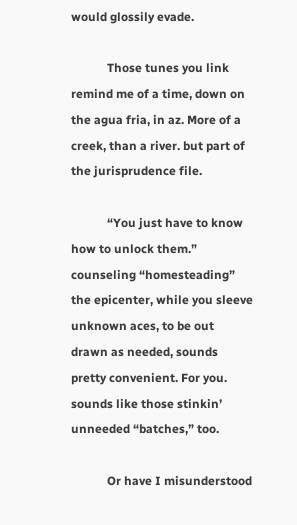would glossily evade.

            Those tunes you link remind me of a time, down on the agua fria, in az. More of a creek, than a river. but part of the jurisprudence file.

            “You just have to know how to unlock them.” counseling “homesteading” the epicenter, while you sleeve unknown aces, to be out drawn as needed, sounds pretty convenient. For you. sounds like those stinkin’ unneeded “batches,” too.

            Or have I misunderstood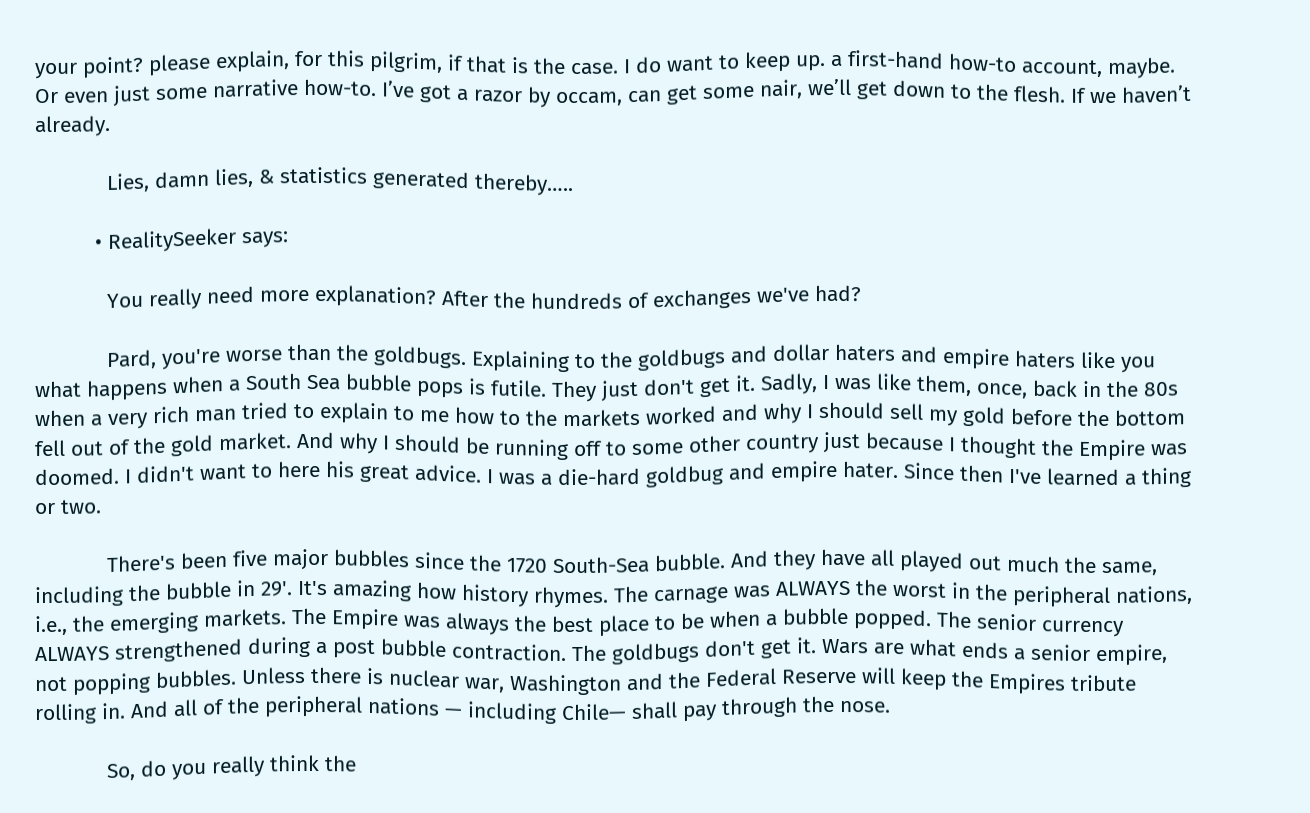your point? please explain, for this pilgrim, if that is the case. I do want to keep up. a first-hand how-to account, maybe. Or even just some narrative how-to. I’ve got a razor by occam, can get some nair, we’ll get down to the flesh. If we haven’t already.

            Lies, damn lies, & statistics generated thereby…..

          • RealitySeeker says:

            You really need more explanation? After the hundreds of exchanges we've had?

            Pard, you're worse than the goldbugs. Explaining to the goldbugs and dollar haters and empire haters like you what happens when a South Sea bubble pops is futile. They just don't get it. Sadly, I was like them, once, back in the 80s when a very rich man tried to explain to me how to the markets worked and why I should sell my gold before the bottom fell out of the gold market. And why I should be running off to some other country just because I thought the Empire was doomed. I didn't want to here his great advice. I was a die-hard goldbug and empire hater. Since then I've learned a thing or two.

            There's been five major bubbles since the 1720 South-Sea bubble. And they have all played out much the same, including the bubble in 29'. It's amazing how history rhymes. The carnage was ALWAYS the worst in the peripheral nations, i.e., the emerging markets. The Empire was always the best place to be when a bubble popped. The senior currency ALWAYS strengthened during a post bubble contraction. The goldbugs don't get it. Wars are what ends a senior empire, not popping bubbles. Unless there is nuclear war, Washington and the Federal Reserve will keep the Empires tribute rolling in. And all of the peripheral nations — including Chile— shall pay through the nose.

            So, do you really think the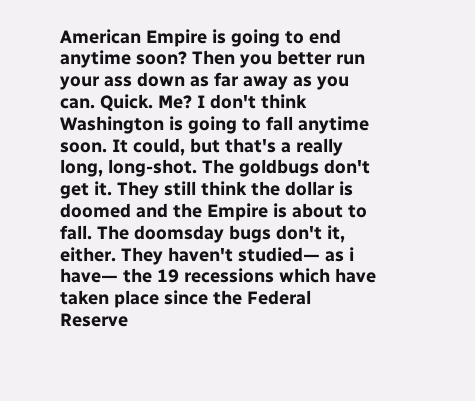American Empire is going to end anytime soon? Then you better run your ass down as far away as you can. Quick. Me? I don't think Washington is going to fall anytime soon. It could, but that's a really long, long-shot. The goldbugs don't get it. They still think the dollar is doomed and the Empire is about to fall. The doomsday bugs don't it, either. They haven't studied— as i have— the 19 recessions which have taken place since the Federal Reserve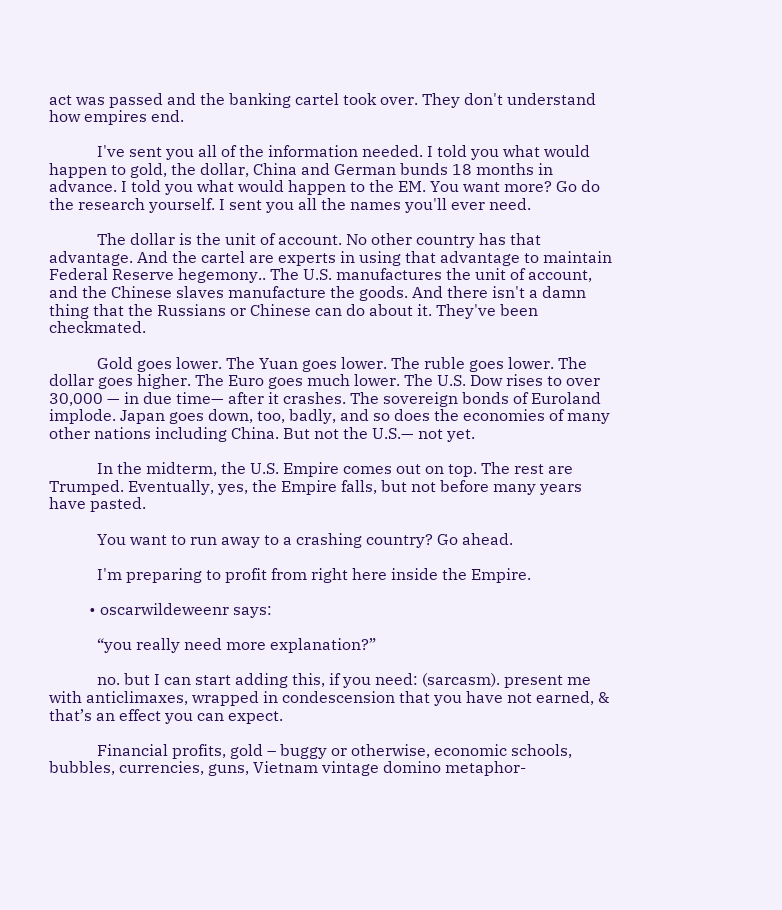act was passed and the banking cartel took over. They don't understand how empires end.

            I've sent you all of the information needed. I told you what would happen to gold, the dollar, China and German bunds 18 months in advance. I told you what would happen to the EM. You want more? Go do the research yourself. I sent you all the names you'll ever need.

            The dollar is the unit of account. No other country has that advantage. And the cartel are experts in using that advantage to maintain Federal Reserve hegemony.. The U.S. manufactures the unit of account, and the Chinese slaves manufacture the goods. And there isn't a damn thing that the Russians or Chinese can do about it. They've been checkmated.

            Gold goes lower. The Yuan goes lower. The ruble goes lower. The dollar goes higher. The Euro goes much lower. The U.S. Dow rises to over 30,000 — in due time— after it crashes. The sovereign bonds of Euroland implode. Japan goes down, too, badly, and so does the economies of many other nations including China. But not the U.S.— not yet.

            In the midterm, the U.S. Empire comes out on top. The rest are Trumped. Eventually, yes, the Empire falls, but not before many years have pasted.

            You want to run away to a crashing country? Go ahead.

            I'm preparing to profit from right here inside the Empire.

          • oscarwildeweenr says:

            “you really need more explanation?”

            no. but I can start adding this, if you need: (sarcasm). present me with anticlimaxes, wrapped in condescension that you have not earned, & that’s an effect you can expect.

            Financial profits, gold – buggy or otherwise, economic schools, bubbles, currencies, guns, Vietnam vintage domino metaphor-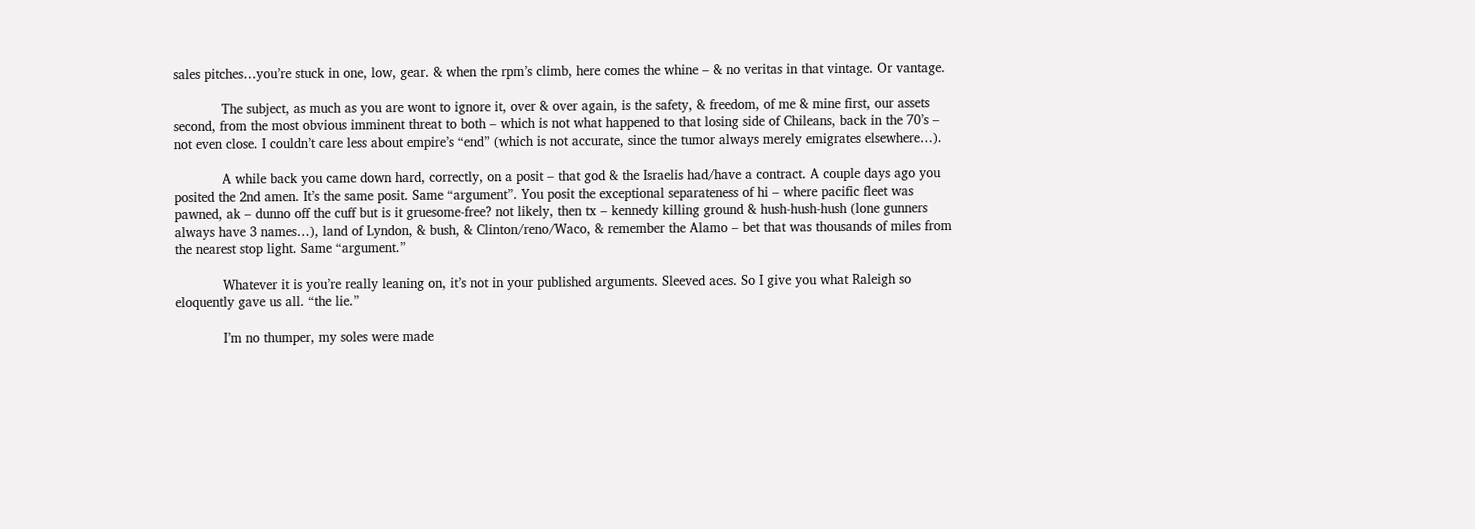sales pitches…you’re stuck in one, low, gear. & when the rpm’s climb, here comes the whine – & no veritas in that vintage. Or vantage.

            The subject, as much as you are wont to ignore it, over & over again, is the safety, & freedom, of me & mine first, our assets second, from the most obvious imminent threat to both – which is not what happened to that losing side of Chileans, back in the 70’s – not even close. I couldn’t care less about empire’s “end” (which is not accurate, since the tumor always merely emigrates elsewhere…).

            A while back you came down hard, correctly, on a posit – that god & the Israelis had/have a contract. A couple days ago you posited the 2nd amen. It’s the same posit. Same “argument”. You posit the exceptional separateness of hi – where pacific fleet was pawned, ak – dunno off the cuff but is it gruesome-free? not likely, then tx – kennedy killing ground & hush-hush-hush (lone gunners always have 3 names…), land of Lyndon, & bush, & Clinton/reno/Waco, & remember the Alamo – bet that was thousands of miles from the nearest stop light. Same “argument.”

            Whatever it is you’re really leaning on, it’s not in your published arguments. Sleeved aces. So I give you what Raleigh so eloquently gave us all. “the lie.”

            I’m no thumper, my soles were made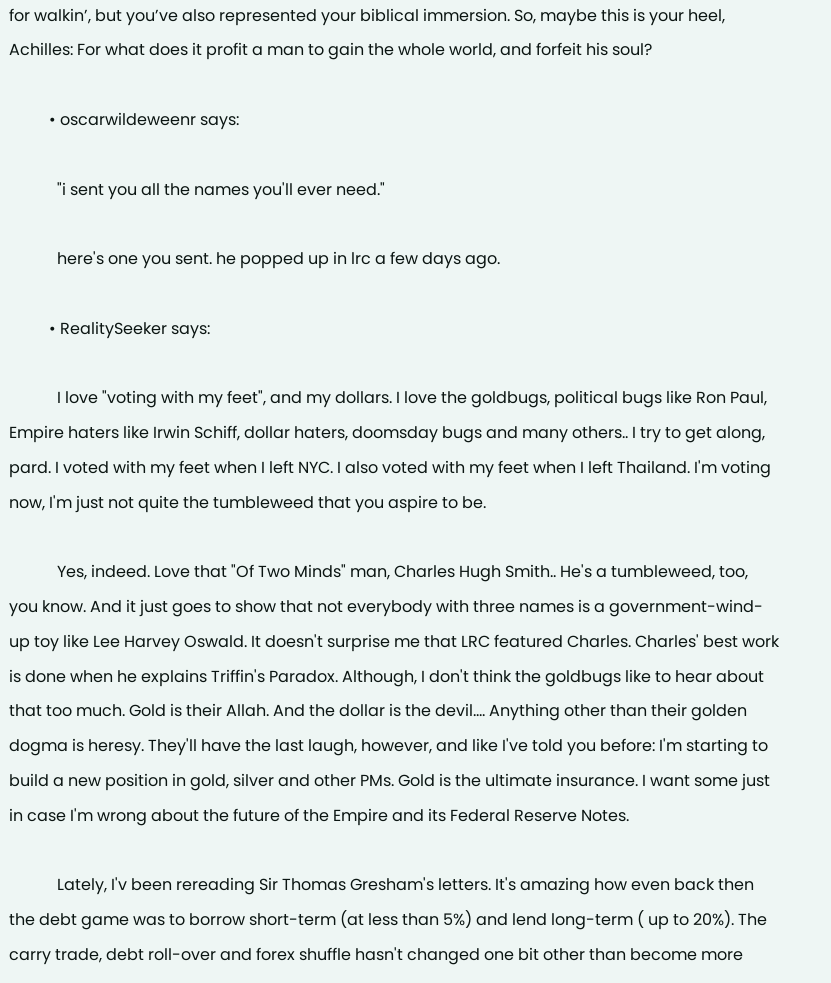for walkin’, but you’ve also represented your biblical immersion. So, maybe this is your heel, Achilles: For what does it profit a man to gain the whole world, and forfeit his soul?

          • oscarwildeweenr says:

            "i sent you all the names you'll ever need."

            here's one you sent. he popped up in lrc a few days ago.

          • RealitySeeker says:

            I love "voting with my feet", and my dollars. I love the goldbugs, political bugs like Ron Paul, Empire haters like Irwin Schiff, dollar haters, doomsday bugs and many others.. I try to get along, pard. I voted with my feet when I left NYC. I also voted with my feet when I left Thailand. I'm voting now, I'm just not quite the tumbleweed that you aspire to be.

            Yes, indeed. Love that "Of Two Minds" man, Charles Hugh Smith.. He's a tumbleweed, too, you know. And it just goes to show that not everybody with three names is a government-wind-up toy like Lee Harvey Oswald. It doesn't surprise me that LRC featured Charles. Charles' best work is done when he explains Triffin's Paradox. Although, I don't think the goldbugs like to hear about that too much. Gold is their Allah. And the dollar is the devil…. Anything other than their golden dogma is heresy. They'll have the last laugh, however, and like I've told you before: I'm starting to build a new position in gold, silver and other PMs. Gold is the ultimate insurance. I want some just in case I'm wrong about the future of the Empire and its Federal Reserve Notes.

            Lately, I'v been rereading Sir Thomas Gresham's letters. It's amazing how even back then the debt game was to borrow short-term (at less than 5%) and lend long-term ( up to 20%). The carry trade, debt roll-over and forex shuffle hasn't changed one bit other than become more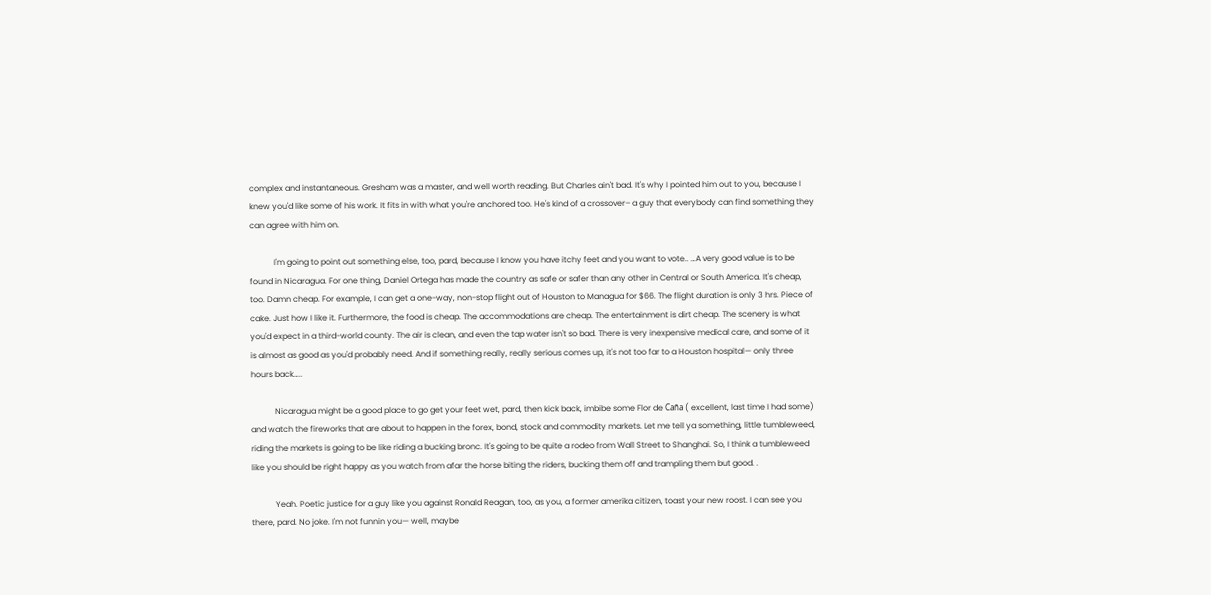complex and instantaneous. Gresham was a master, and well worth reading. But Charles ain't bad. It's why I pointed him out to you, because I knew you'd like some of his work. It fits in with what you're anchored too. He's kind of a crossover– a guy that everybody can find something they can agree with him on.

            I'm going to point out something else, too, pard, because I know you have itchy feet and you want to vote.. …A very good value is to be found in Nicaragua. For one thing, Daniel Ortega has made the country as safe or safer than any other in Central or South America. It's cheap, too. Damn cheap. For example, I can get a one-way, non-stop flight out of Houston to Managua for $66. The flight duration is only 3 hrs. Piece of cake. Just how I like it. Furthermore, the food is cheap. The accommodations are cheap. The entertainment is dirt cheap. The scenery is what you'd expect in a third-world county. The air is clean, and even the tap water isn't so bad. There is very inexpensive medical care, and some of it is almost as good as you'd probably need. And if something really, really serious comes up, it's not too far to a Houston hospital— only three hours back…..

            Nicaragua might be a good place to go get your feet wet, pard, then kick back, imbibe some Flor de Caña ( excellent, last time I had some) and watch the fireworks that are about to happen in the forex, bond, stock and commodity markets. Let me tell ya something, little tumbleweed, riding the markets is going to be like riding a bucking bronc. It's going to be quite a rodeo from Wall Street to Shanghai. So, I think a tumbleweed like you should be right happy as you watch from afar the horse biting the riders, bucking them off and trampling them but good. .

            Yeah. Poetic justice for a guy like you against Ronald Reagan, too, as you, a former amerika citizen, toast your new roost. I can see you there, pard. No joke. I'm not funnin you— well, maybe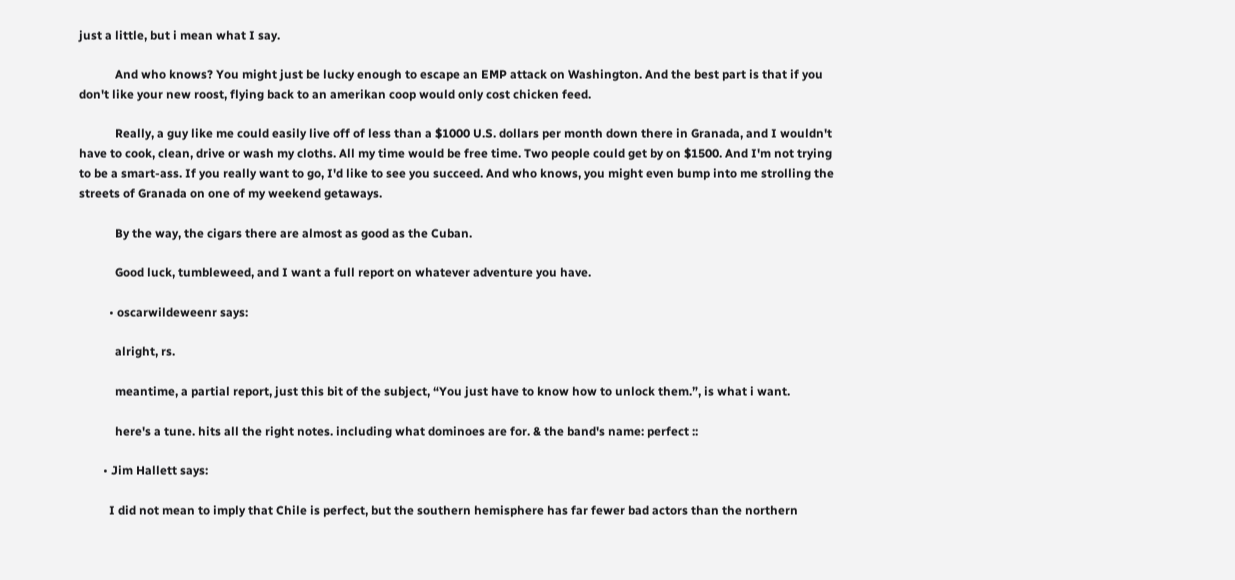just a little, but i mean what I say.

            And who knows? You might just be lucky enough to escape an EMP attack on Washington. And the best part is that if you don't like your new roost, flying back to an amerikan coop would only cost chicken feed.

            Really, a guy like me could easily live off of less than a $1000 U.S. dollars per month down there in Granada, and I wouldn't have to cook, clean, drive or wash my cloths. All my time would be free time. Two people could get by on $1500. And I'm not trying to be a smart-ass. If you really want to go, I'd like to see you succeed. And who knows, you might even bump into me strolling the streets of Granada on one of my weekend getaways.

            By the way, the cigars there are almost as good as the Cuban.

            Good luck, tumbleweed, and I want a full report on whatever adventure you have.

          • oscarwildeweenr says:

            alright, rs.

            meantime, a partial report, just this bit of the subject, “You just have to know how to unlock them.”, is what i want.

            here's a tune. hits all the right notes. including what dominoes are for. & the band's name: perfect ::

        • Jim Hallett says:

          I did not mean to imply that Chile is perfect, but the southern hemisphere has far fewer bad actors than the northern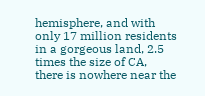hemisphere, and with only 17 million residents in a gorgeous land, 2.5 times the size of CA, there is nowhere near the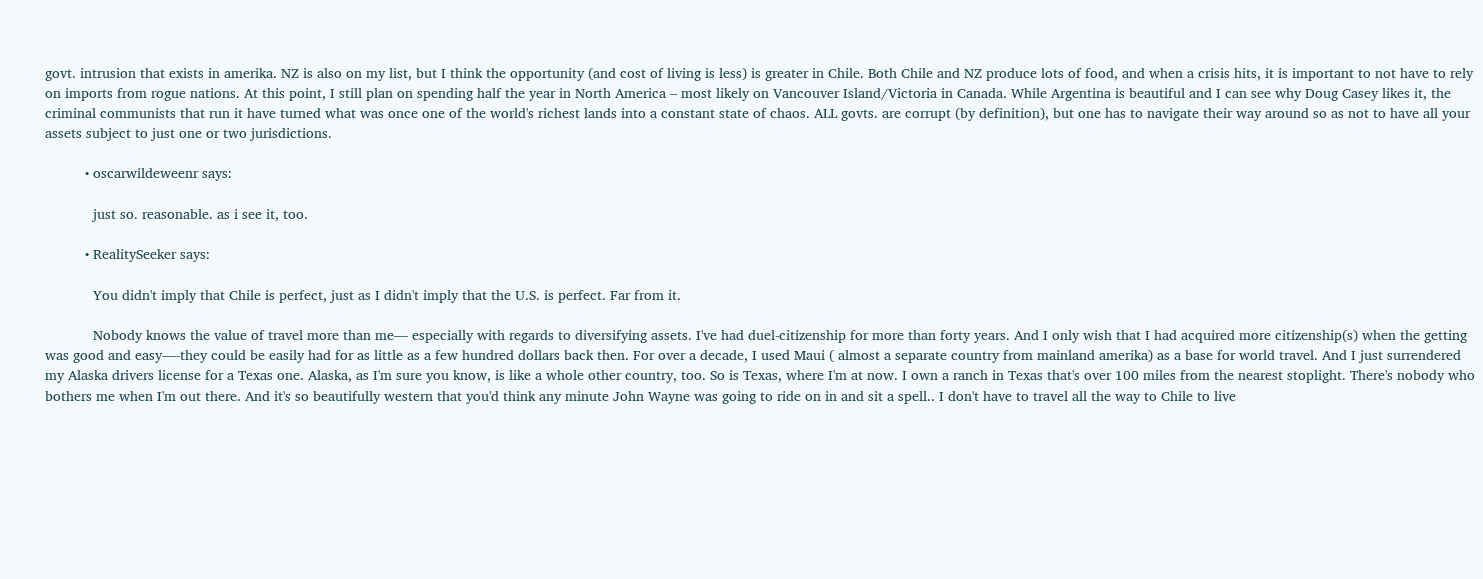govt. intrusion that exists in amerika. NZ is also on my list, but I think the opportunity (and cost of living is less) is greater in Chile. Both Chile and NZ produce lots of food, and when a crisis hits, it is important to not have to rely on imports from rogue nations. At this point, I still plan on spending half the year in North America – most likely on Vancouver Island/Victoria in Canada. While Argentina is beautiful and I can see why Doug Casey likes it, the criminal communists that run it have turned what was once one of the world's richest lands into a constant state of chaos. ALL govts. are corrupt (by definition), but one has to navigate their way around so as not to have all your assets subject to just one or two jurisdictions.

          • oscarwildeweenr says:

            just so. reasonable. as i see it, too.

          • RealitySeeker says:

            You didn't imply that Chile is perfect, just as I didn't imply that the U.S. is perfect. Far from it.

            Nobody knows the value of travel more than me— especially with regards to diversifying assets. I've had duel-citizenship for more than forty years. And I only wish that I had acquired more citizenship(s) when the getting was good and easy—-they could be easily had for as little as a few hundred dollars back then. For over a decade, I used Maui ( almost a separate country from mainland amerika) as a base for world travel. And I just surrendered my Alaska drivers license for a Texas one. Alaska, as I'm sure you know, is like a whole other country, too. So is Texas, where I'm at now. I own a ranch in Texas that's over 100 miles from the nearest stoplight. There's nobody who bothers me when I'm out there. And it's so beautifully western that you'd think any minute John Wayne was going to ride on in and sit a spell.. I don't have to travel all the way to Chile to live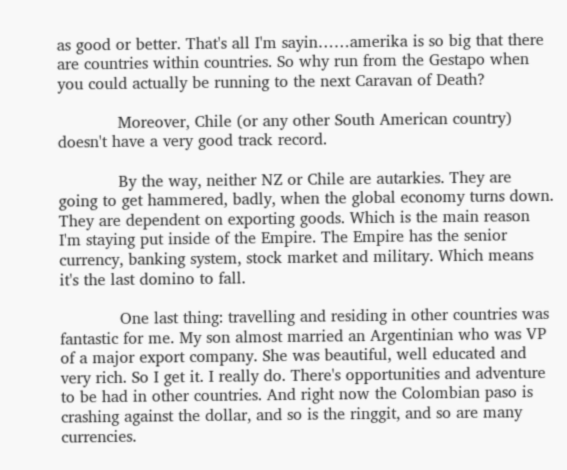as good or better. That's all I'm sayin……amerika is so big that there are countries within countries. So why run from the Gestapo when you could actually be running to the next Caravan of Death?

            Moreover, Chile (or any other South American country) doesn't have a very good track record.

            By the way, neither NZ or Chile are autarkies. They are going to get hammered, badly, when the global economy turns down. They are dependent on exporting goods. Which is the main reason I'm staying put inside of the Empire. The Empire has the senior currency, banking system, stock market and military. Which means it's the last domino to fall.

            One last thing: travelling and residing in other countries was fantastic for me. My son almost married an Argentinian who was VP of a major export company. She was beautiful, well educated and very rich. So I get it. I really do. There's opportunities and adventure to be had in other countries. And right now the Colombian paso is crashing against the dollar, and so is the ringgit, and so are many currencies.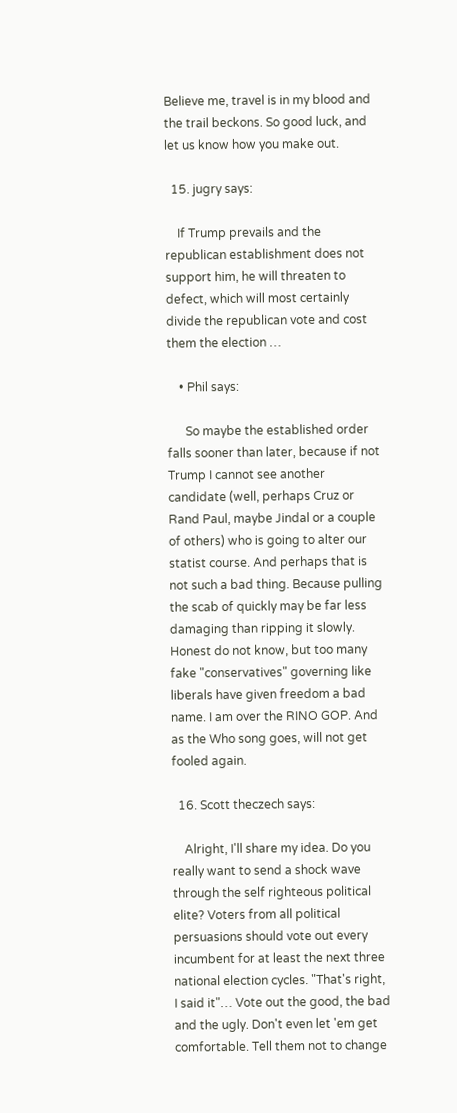Believe me, travel is in my blood and the trail beckons. So good luck, and let us know how you make out.

  15. jugry says:

    If Trump prevails and the republican establishment does not support him, he will threaten to defect, which will most certainly divide the republican vote and cost them the election …

    • Phil says:

      So maybe the established order falls sooner than later, because if not Trump I cannot see another candidate (well, perhaps Cruz or Rand Paul, maybe Jindal or a couple of others) who is going to alter our statist course. And perhaps that is not such a bad thing. Because pulling the scab of quickly may be far less damaging than ripping it slowly. Honest do not know, but too many fake "conservatives" governing like liberals have given freedom a bad name. I am over the RINO GOP. And as the Who song goes, will not get fooled again.

  16. Scott theczech says:

    Alright, I'll share my idea. Do you really want to send a shock wave through the self righteous political elite? Voters from all political persuasions should vote out every incumbent for at least the next three national election cycles. "That's right, I said it"… Vote out the good, the bad and the ugly. Don't even let 'em get comfortable. Tell them not to change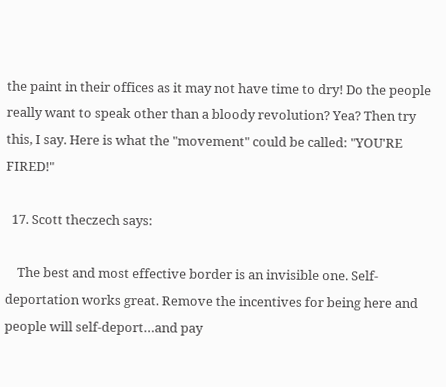the paint in their offices as it may not have time to dry! Do the people really want to speak other than a bloody revolution? Yea? Then try this, I say. Here is what the "movement" could be called: "YOU'RE FIRED!"

  17. Scott theczech says:

    The best and most effective border is an invisible one. Self-deportation works great. Remove the incentives for being here and people will self-deport…and pay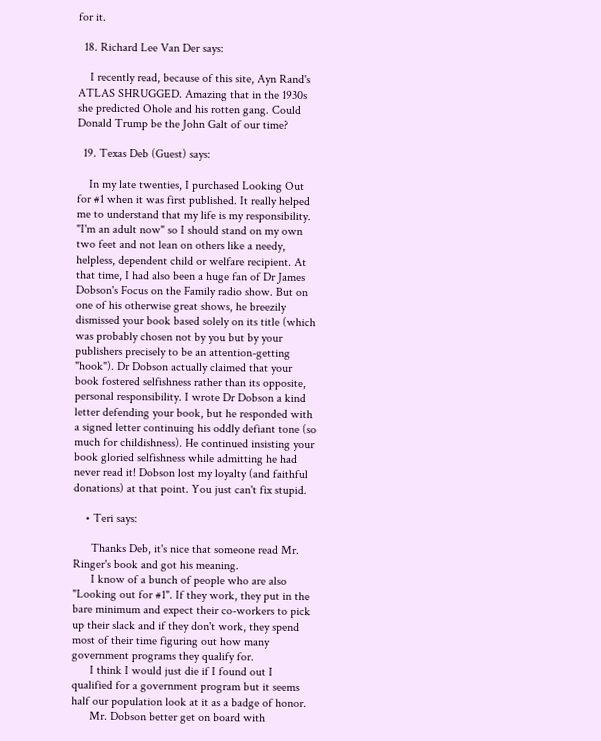for it.

  18. Richard Lee Van Der says:

    I recently read, because of this site, Ayn Rand's ATLAS SHRUGGED. Amazing that in the 1930s she predicted Ohole and his rotten gang. Could Donald Trump be the John Galt of our time?

  19. Texas Deb (Guest) says:

    In my late twenties, I purchased Looking Out for #1 when it was first published. It really helped me to understand that my life is my responsibility. "I'm an adult now" so I should stand on my own two feet and not lean on others like a needy, helpless, dependent child or welfare recipient. At that time, I had also been a huge fan of Dr James Dobson's Focus on the Family radio show. But on one of his otherwise great shows, he breezily dismissed your book based solely on its title (which was probably chosen not by you but by your publishers precisely to be an attention-getting "hook"). Dr Dobson actually claimed that your book fostered selfishness rather than its opposite, personal responsibility. I wrote Dr Dobson a kind letter defending your book, but he responded with a signed letter continuing his oddly defiant tone (so much for childishness). He continued insisting your book gloried selfishness while admitting he had never read it! Dobson lost my loyalty (and faithful donations) at that point. You just can't fix stupid.

    • Teri says:

      Thanks Deb, it's nice that someone read Mr. Ringer's book and got his meaning.
      I know of a bunch of people who are also "Looking out for #1". If they work, they put in the bare minimum and expect their co-workers to pick up their slack and if they don't work, they spend most of their time figuring out how many government programs they qualify for.
      I think I would just die if I found out I qualified for a government program but it seems half our population look at it as a badge of honor.
      Mr. Dobson better get on board with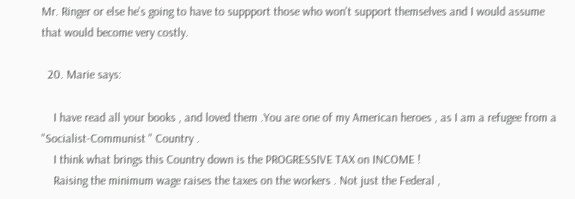Mr. Ringer or else he's going to have to suppport those who won't support themselves and I would assume that would become very costly.

  20. Marie says:

    I have read all your books , and loved them .You are one of my American heroes , as I am a refugee from a "Socialist-Communist " Country .
    I think what brings this Country down is the PROGRESSIVE TAX on INCOME !
    Raising the minimum wage raises the taxes on the workers . Not just the Federal ,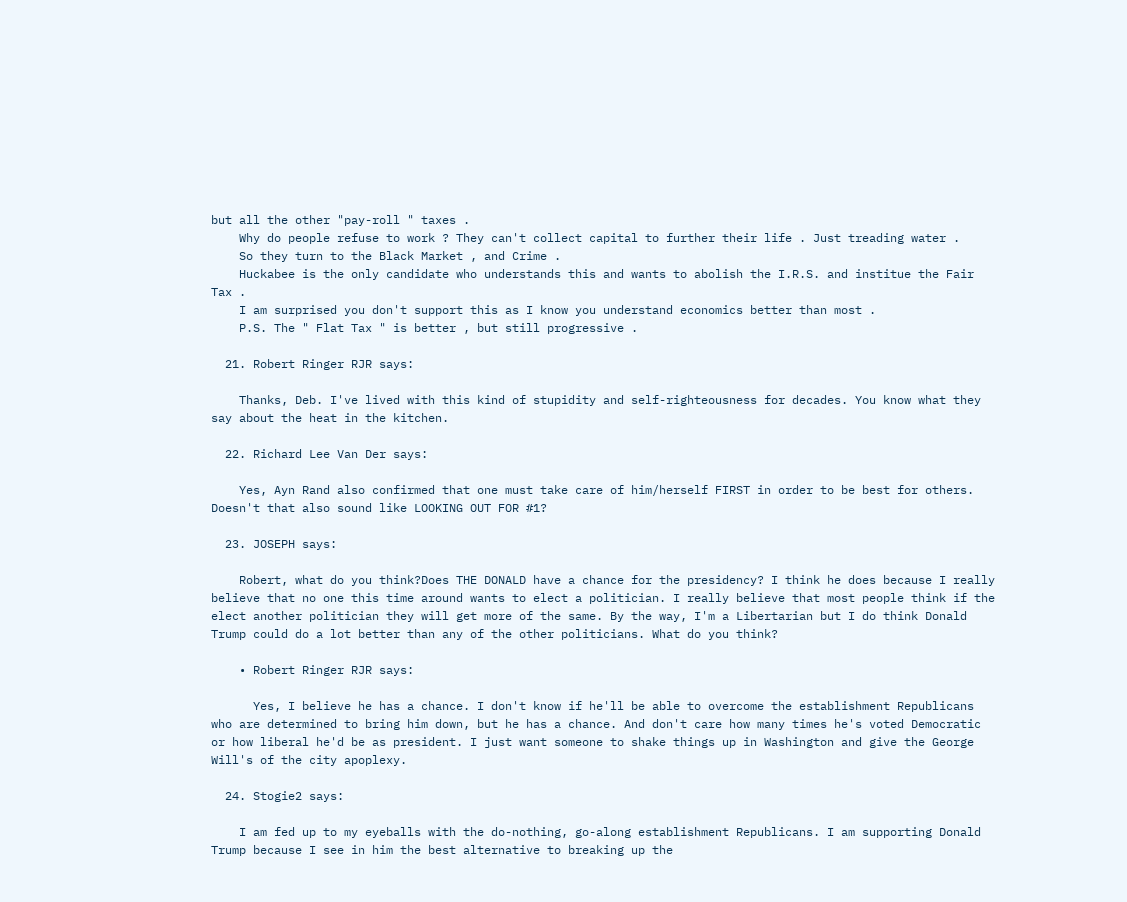but all the other "pay-roll " taxes .
    Why do people refuse to work ? They can't collect capital to further their life . Just treading water .
    So they turn to the Black Market , and Crime .
    Huckabee is the only candidate who understands this and wants to abolish the I.R.S. and institue the Fair Tax .
    I am surprised you don't support this as I know you understand economics better than most .
    P.S. The " Flat Tax " is better , but still progressive .

  21. Robert Ringer RJR says:

    Thanks, Deb. I've lived with this kind of stupidity and self-righteousness for decades. You know what they say about the heat in the kitchen.

  22. Richard Lee Van Der says:

    Yes, Ayn Rand also confirmed that one must take care of him/herself FIRST in order to be best for others. Doesn't that also sound like LOOKING OUT FOR #1?

  23. JOSEPH says:

    Robert, what do you think?Does THE DONALD have a chance for the presidency? I think he does because I really believe that no one this time around wants to elect a politician. I really believe that most people think if the elect another politician they will get more of the same. By the way, I'm a Libertarian but I do think Donald Trump could do a lot better than any of the other politicians. What do you think?

    • Robert Ringer RJR says:

      Yes, I believe he has a chance. I don't know if he'll be able to overcome the establishment Republicans who are determined to bring him down, but he has a chance. And don't care how many times he's voted Democratic or how liberal he'd be as president. I just want someone to shake things up in Washington and give the George Will's of the city apoplexy.

  24. Stogie2 says:

    I am fed up to my eyeballs with the do-nothing, go-along establishment Republicans. I am supporting Donald Trump because I see in him the best alternative to breaking up the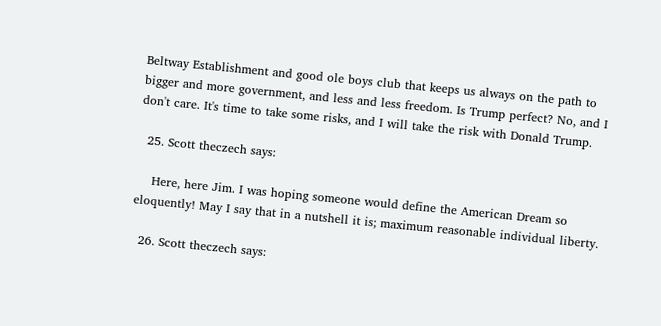Beltway Establishment and good ole boys club that keeps us always on the path to bigger and more government, and less and less freedom. Is Trump perfect? No, and I don't care. It's time to take some risks, and I will take the risk with Donald Trump.

  25. Scott theczech says:

    Here, here Jim. I was hoping someone would define the American Dream so eloquently! May I say that in a nutshell it is; maximum reasonable individual liberty.

  26. Scott theczech says: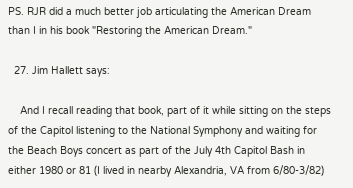PS. RJR did a much better job articulating the American Dream than I in his book "Restoring the American Dream."

  27. Jim Hallett says:

    And I recall reading that book, part of it while sitting on the steps of the Capitol listening to the National Symphony and waiting for the Beach Boys concert as part of the July 4th Capitol Bash in either 1980 or 81 (I lived in nearby Alexandria, VA from 6/80-3/82)